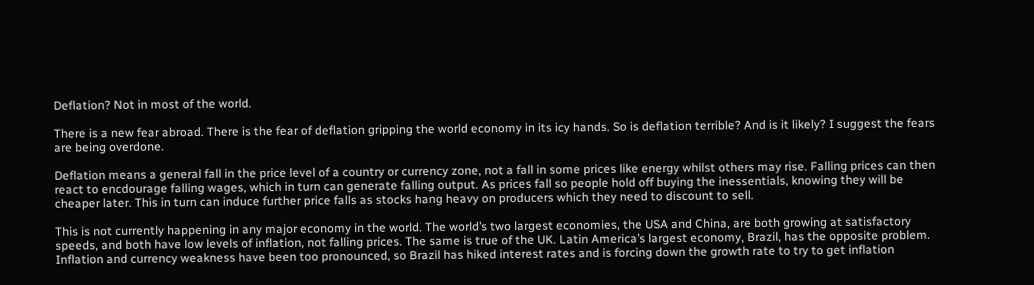Deflation? Not in most of the world.

There is a new fear abroad. There is the fear of deflation gripping the world economy in its icy hands. So is deflation terrible? And is it likely? I suggest the fears are being overdone.

Deflation means a general fall in the price level of a country or currency zone, not a fall in some prices like energy whilst others may rise. Falling prices can then react to encdourage falling wages, which in turn can generate falling output. As prices fall so people hold off buying the inessentials, knowing they will be cheaper later. This in turn can induce further price falls as stocks hang heavy on producers which they need to discount to sell.

This is not currently happening in any major economy in the world. The world’s two largest economies, the USA and China, are both growing at satisfactory speeds, and both have low levels of inflation, not falling prices. The same is true of the UK. Latin America’s largest economy, Brazil, has the opposite problem. Inflation and currency weakness have been too pronounced, so Brazil has hiked interest rates and is forcing down the growth rate to try to get inflation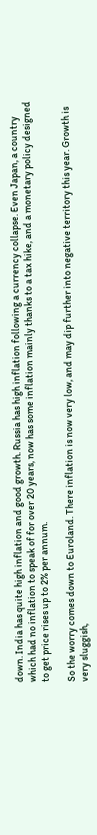down. India has quite high inflation and good growth. Russia has high inflation following a currency collapse. Even Japan, a country which had no inflation to speak of for over 20 years, now has some inflation mainly thanks to a tax hike, and a monetary policy designed to get price rises up to 2% per annum.

So the worry comes down to Euroland. There inflation is now very low, and may dip further into negative territory this year. Growth is very sluggish,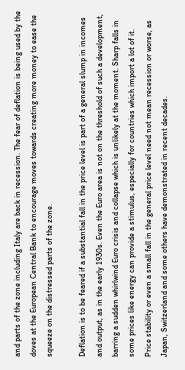and parts of the zone including Italy are back in recession. The fear of deflation is being used by the doves at the European Central Bank to encourage moves towards creating more money to ease the squeeze on the distressed parts of the zone.

Deflation is to be feared if a substantial fall in the price level is part of a general slump in incomes and output, as in the early 1930s. Even the Euro area is not on the threshold of such a development, barring a sudden whirlwind Euro crisis and collapse which is unlikely at the moment. Sharp falls in some prices like energy can provide a stimulus, especially for countries which import a lot of it. Price stability or even a small fall in the general price level need not mean recession or worse, as Japan, Switzerland and some others have demonstrated in recent decades.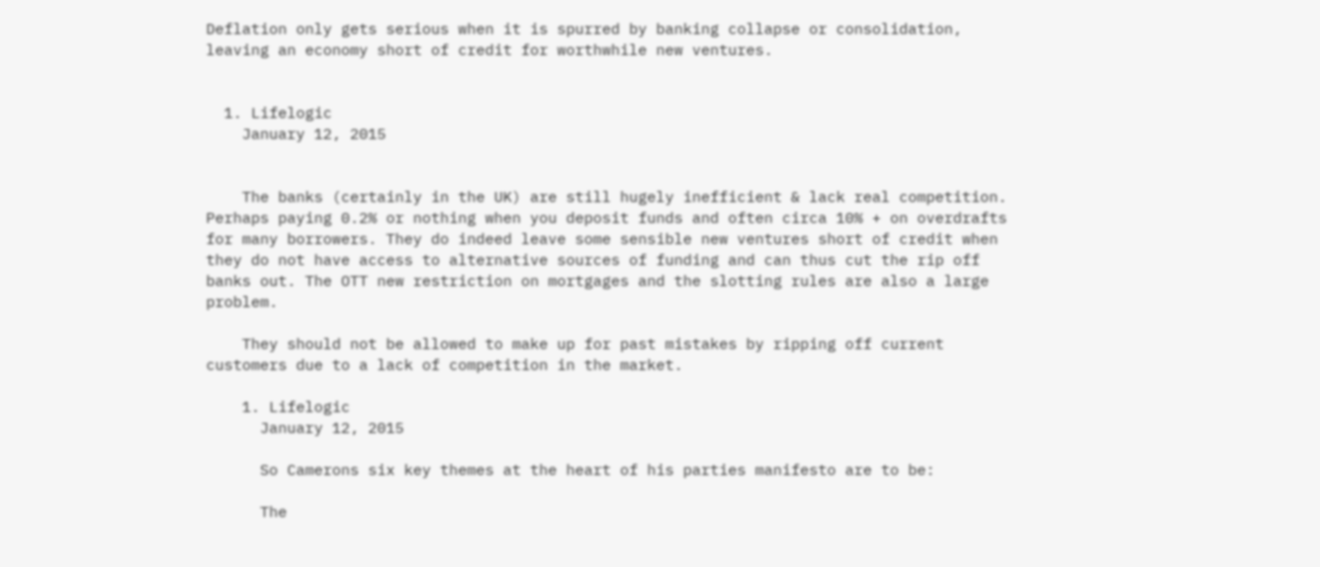Deflation only gets serious when it is spurred by banking collapse or consolidation, leaving an economy short of credit for worthwhile new ventures.


  1. Lifelogic
    January 12, 2015


    The banks (certainly in the UK) are still hugely inefficient & lack real competition. Perhaps paying 0.2% or nothing when you deposit funds and often circa 10% + on overdrafts for many borrowers. They do indeed leave some sensible new ventures short of credit when they do not have access to alternative sources of funding and can thus cut the rip off banks out. The OTT new restriction on mortgages and the slotting rules are also a large problem.

    They should not be allowed to make up for past mistakes by ripping off current customers due to a lack of competition in the market.

    1. Lifelogic
      January 12, 2015

      So Camerons six key themes at the heart of his parties manifesto are to be:

      The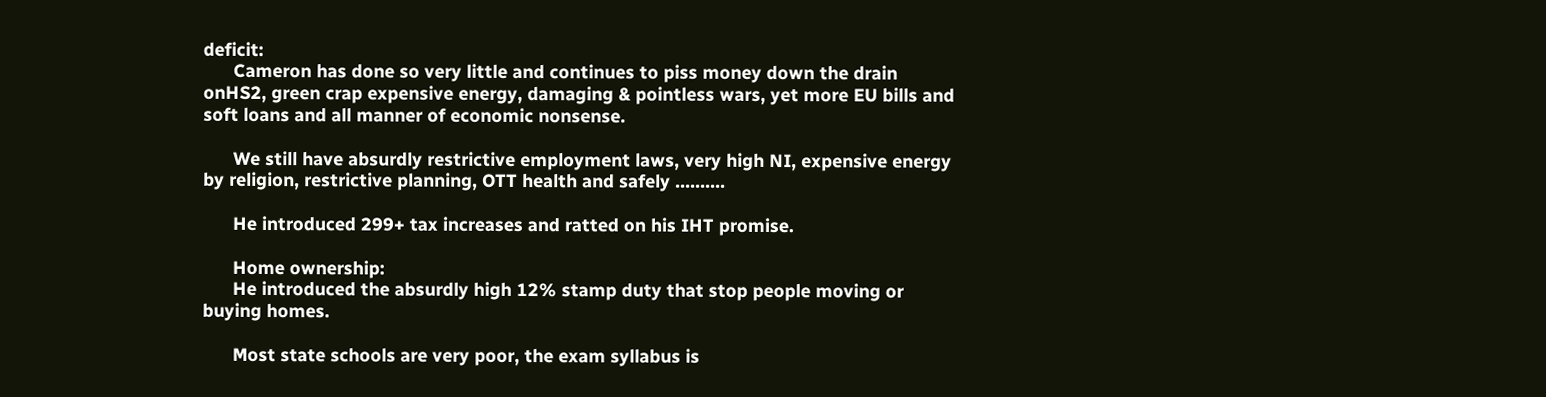deficit:
      Cameron has done so very little and continues to piss money down the drain onHS2, green crap expensive energy, damaging & pointless wars, yet more EU bills and soft loans and all manner of economic nonsense.

      We still have absurdly restrictive employment laws, very high NI, expensive energy by religion, restrictive planning, OTT health and safely ……….

      He introduced 299+ tax increases and ratted on his IHT promise.

      Home ownership:
      He introduced the absurdly high 12% stamp duty that stop people moving or buying homes.

      Most state schools are very poor, the exam syllabus is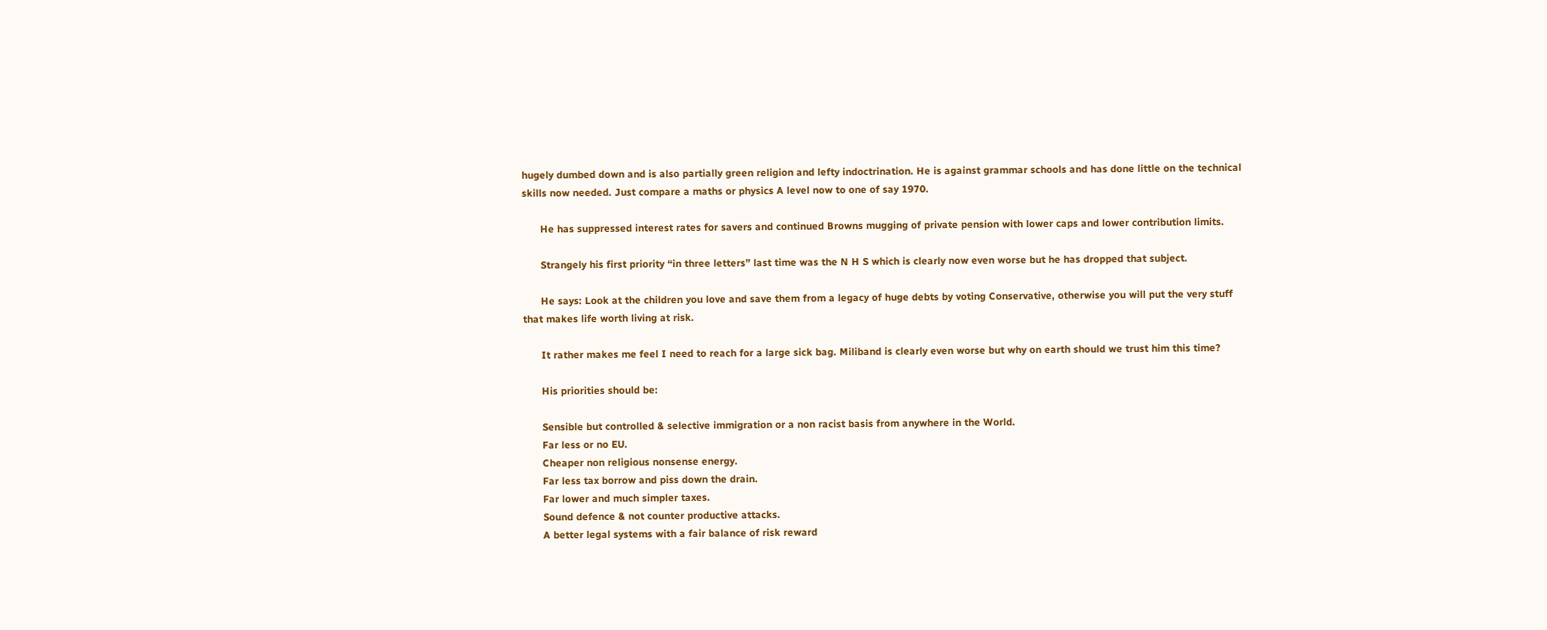hugely dumbed down and is also partially green religion and lefty indoctrination. He is against grammar schools and has done little on the technical skills now needed. Just compare a maths or physics A level now to one of say 1970.

      He has suppressed interest rates for savers and continued Browns mugging of private pension with lower caps and lower contribution limits.

      Strangely his first priority “in three letters” last time was the N H S which is clearly now even worse but he has dropped that subject.

      He says: Look at the children you love and save them from a legacy of huge debts by voting Conservative, otherwise you will put the very stuff that makes life worth living at risk.

      It rather makes me feel I need to reach for a large sick bag. Miliband is clearly even worse but why on earth should we trust him this time?

      His priorities should be:

      Sensible but controlled & selective immigration or a non racist basis from anywhere in the World.
      Far less or no EU.
      Cheaper non religious nonsense energy.
      Far less tax borrow and piss down the drain.
      Far lower and much simpler taxes.
      Sound defence & not counter productive attacks.
      A better legal systems with a fair balance of risk reward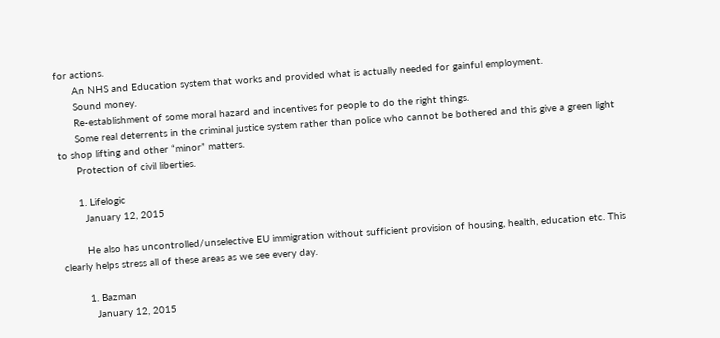for actions.
      An NHS and Education system that works and provided what is actually needed for gainful employment.
      Sound money.
      Re-establishment of some moral hazard and incentives for people to do the right things.
      Some real deterrents in the criminal justice system rather than police who cannot be bothered and this give a green light to shop lifting and other “minor” matters.
      Protection of civil liberties.

      1. Lifelogic
        January 12, 2015

        He also has uncontrolled/unselective EU immigration without sufficient provision of housing, health, education etc. This clearly helps stress all of these areas as we see every day.

        1. Bazman
          January 12, 2015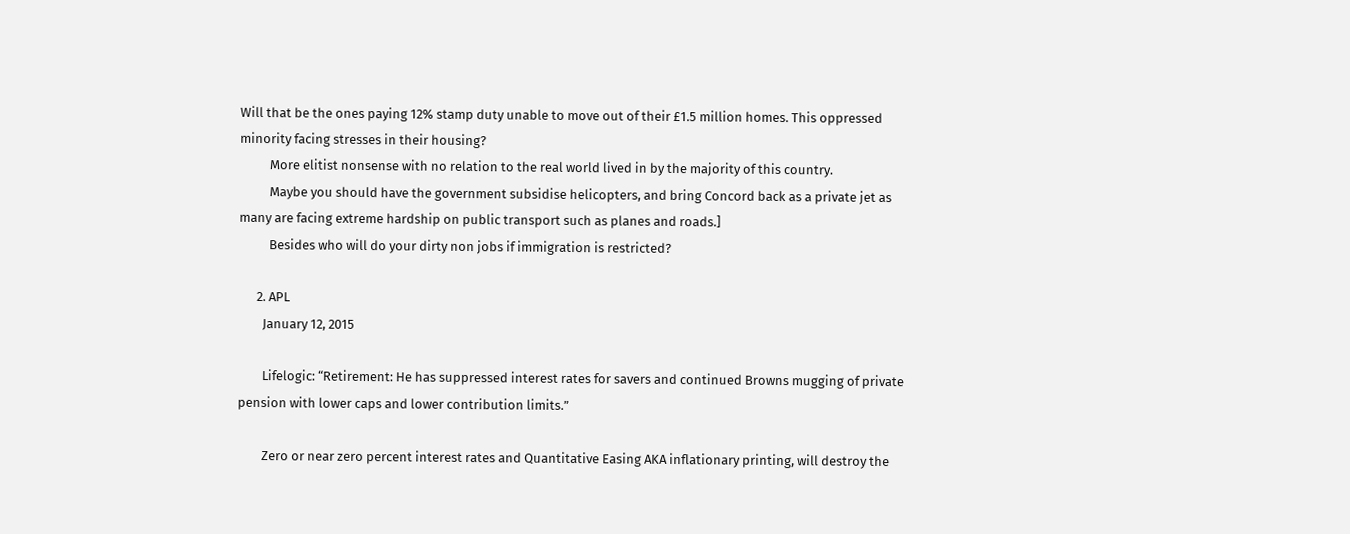Will that be the ones paying 12% stamp duty unable to move out of their £1.5 million homes. This oppressed minority facing stresses in their housing?
          More elitist nonsense with no relation to the real world lived in by the majority of this country.
          Maybe you should have the government subsidise helicopters, and bring Concord back as a private jet as many are facing extreme hardship on public transport such as planes and roads.]
          Besides who will do your dirty non jobs if immigration is restricted?

      2. APL
        January 12, 2015

        Lifelogic: “Retirement: He has suppressed interest rates for savers and continued Browns mugging of private pension with lower caps and lower contribution limits.”

        Zero or near zero percent interest rates and Quantitative Easing AKA inflationary printing, will destroy the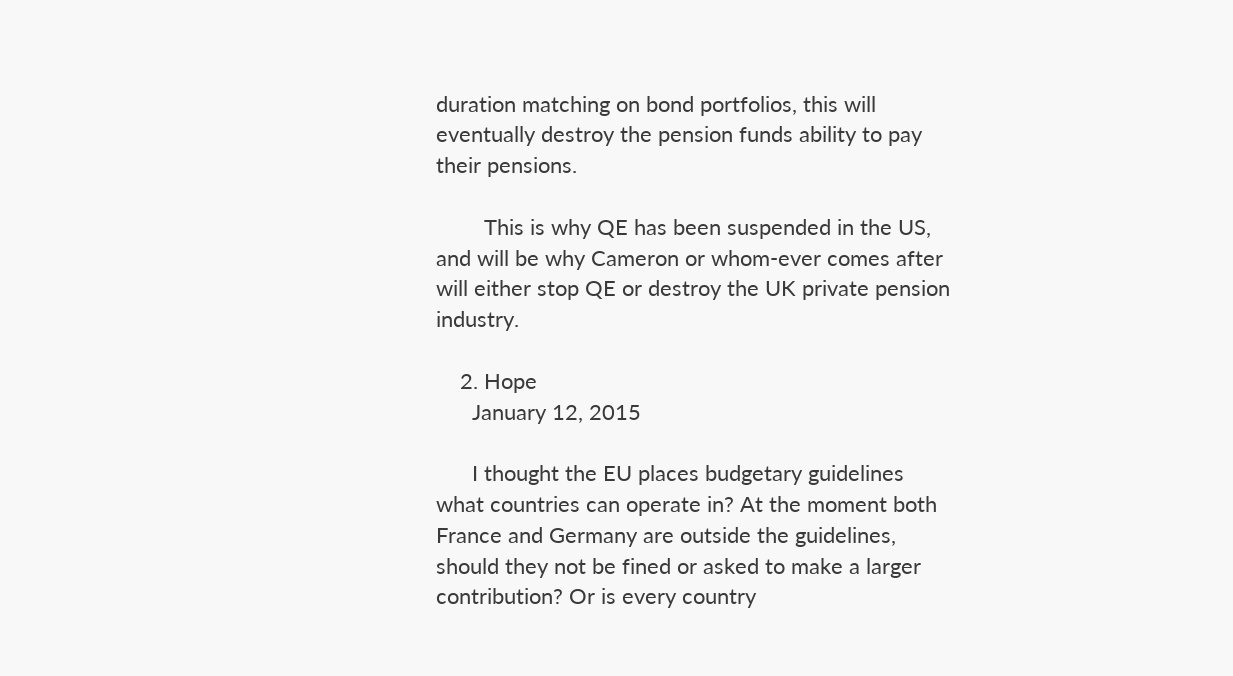duration matching on bond portfolios, this will eventually destroy the pension funds ability to pay their pensions.

        This is why QE has been suspended in the US, and will be why Cameron or whom-ever comes after will either stop QE or destroy the UK private pension industry.

    2. Hope
      January 12, 2015

      I thought the EU places budgetary guidelines what countries can operate in? At the moment both France and Germany are outside the guidelines, should they not be fined or asked to make a larger contribution? Or is every country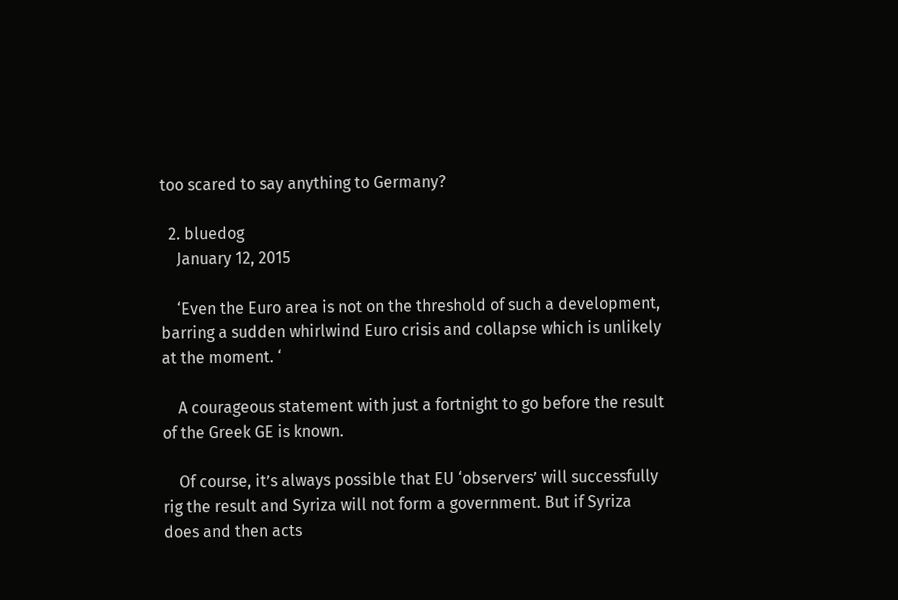too scared to say anything to Germany?

  2. bluedog
    January 12, 2015

    ‘Even the Euro area is not on the threshold of such a development, barring a sudden whirlwind Euro crisis and collapse which is unlikely at the moment. ‘

    A courageous statement with just a fortnight to go before the result of the Greek GE is known.

    Of course, it’s always possible that EU ‘observers’ will successfully rig the result and Syriza will not form a government. But if Syriza does and then acts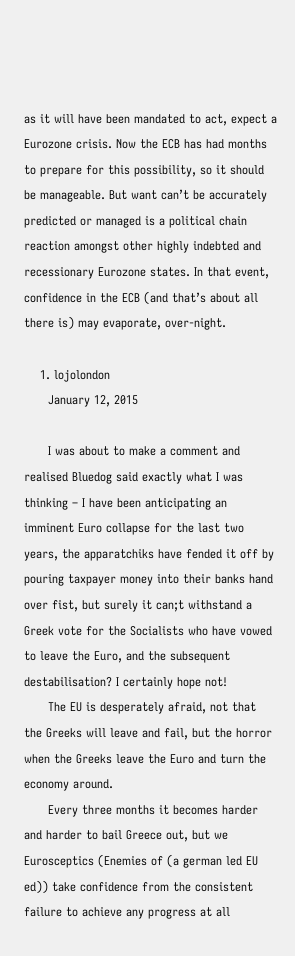as it will have been mandated to act, expect a Eurozone crisis. Now the ECB has had months to prepare for this possibility, so it should be manageable. But want can’t be accurately predicted or managed is a political chain reaction amongst other highly indebted and recessionary Eurozone states. In that event, confidence in the ECB (and that’s about all there is) may evaporate, over-night.

    1. lojolondon
      January 12, 2015

      I was about to make a comment and realised Bluedog said exactly what I was thinking – I have been anticipating an imminent Euro collapse for the last two years, the apparatchiks have fended it off by pouring taxpayer money into their banks hand over fist, but surely it can;t withstand a Greek vote for the Socialists who have vowed to leave the Euro, and the subsequent destabilisation? I certainly hope not!
      The EU is desperately afraid, not that the Greeks will leave and fail, but the horror when the Greeks leave the Euro and turn the economy around.
      Every three months it becomes harder and harder to bail Greece out, but we Eurosceptics (Enemies of (a german led EU ed)) take confidence from the consistent failure to achieve any progress at all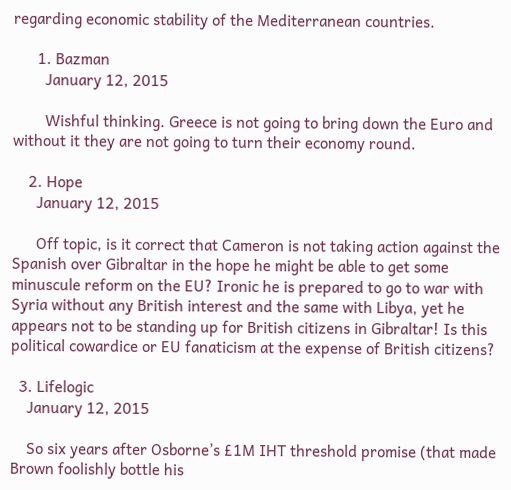regarding economic stability of the Mediterranean countries.

      1. Bazman
        January 12, 2015

        Wishful thinking. Greece is not going to bring down the Euro and without it they are not going to turn their economy round.

    2. Hope
      January 12, 2015

      Off topic, is it correct that Cameron is not taking action against the Spanish over Gibraltar in the hope he might be able to get some minuscule reform on the EU? Ironic he is prepared to go to war with Syria without any British interest and the same with Libya, yet he appears not to be standing up for British citizens in Gibraltar! Is this political cowardice or EU fanaticism at the expense of British citizens?

  3. Lifelogic
    January 12, 2015

    So six years after Osborne’s £1M IHT threshold promise (that made Brown foolishly bottle his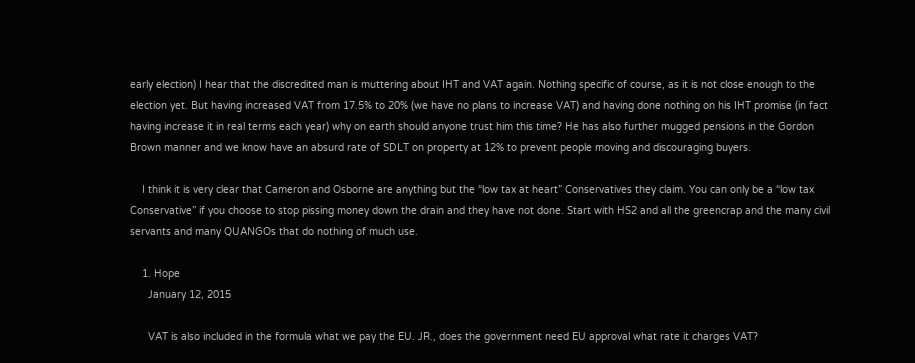early election) I hear that the discredited man is muttering about IHT and VAT again. Nothing specific of course, as it is not close enough to the election yet. But having increased VAT from 17.5% to 20% (we have no plans to increase VAT) and having done nothing on his IHT promise (in fact having increase it in real terms each year) why on earth should anyone trust him this time? He has also further mugged pensions in the Gordon Brown manner and we know have an absurd rate of SDLT on property at 12% to prevent people moving and discouraging buyers.

    I think it is very clear that Cameron and Osborne are anything but the “low tax at heart” Conservatives they claim. You can only be a “low tax Conservative” if you choose to stop pissing money down the drain and they have not done. Start with HS2 and all the greencrap and the many civil servants and many QUANGOs that do nothing of much use.

    1. Hope
      January 12, 2015

      VAT is also included in the formula what we pay the EU. JR., does the government need EU approval what rate it charges VAT?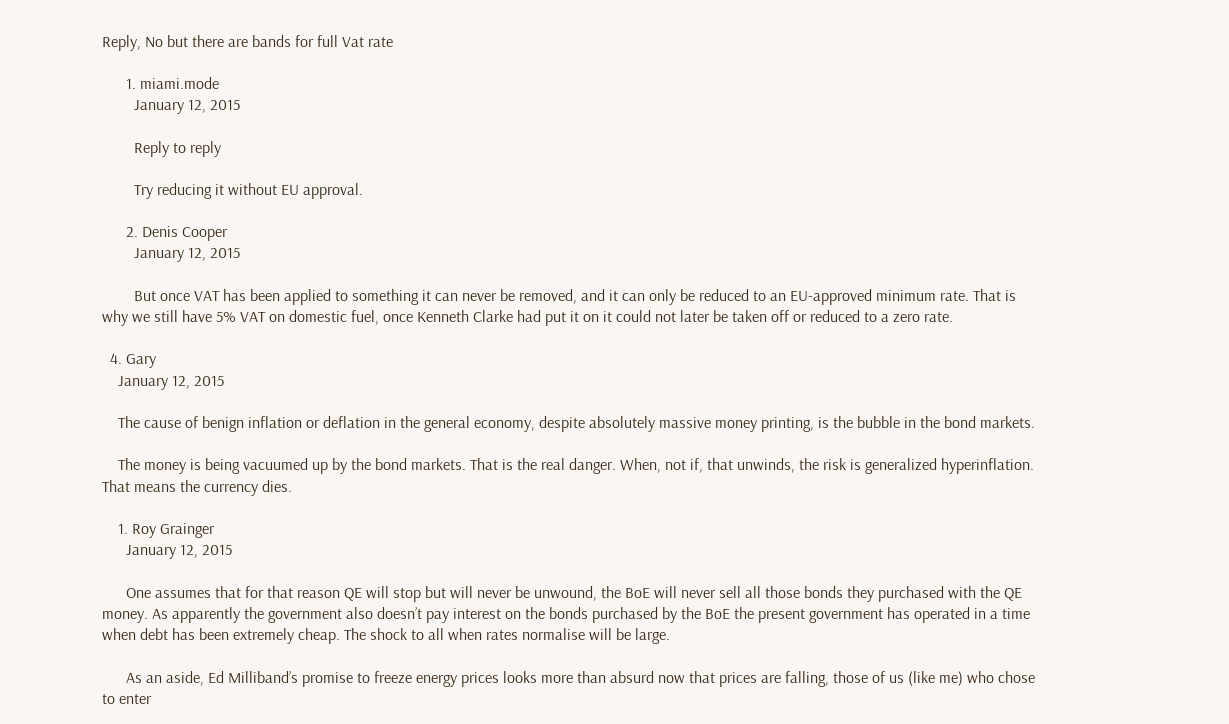Reply, No but there are bands for full Vat rate

      1. miami.mode
        January 12, 2015

        Reply to reply

        Try reducing it without EU approval.

      2. Denis Cooper
        January 12, 2015

        But once VAT has been applied to something it can never be removed, and it can only be reduced to an EU-approved minimum rate. That is why we still have 5% VAT on domestic fuel, once Kenneth Clarke had put it on it could not later be taken off or reduced to a zero rate.

  4. Gary
    January 12, 2015

    The cause of benign inflation or deflation in the general economy, despite absolutely massive money printing, is the bubble in the bond markets.

    The money is being vacuumed up by the bond markets. That is the real danger. When, not if, that unwinds, the risk is generalized hyperinflation. That means the currency dies.

    1. Roy Grainger
      January 12, 2015

      One assumes that for that reason QE will stop but will never be unwound, the BoE will never sell all those bonds they purchased with the QE money. As apparently the government also doesn’t pay interest on the bonds purchased by the BoE the present government has operated in a time when debt has been extremely cheap. The shock to all when rates normalise will be large.

      As an aside, Ed Milliband’s promise to freeze energy prices looks more than absurd now that prices are falling, those of us (like me) who chose to enter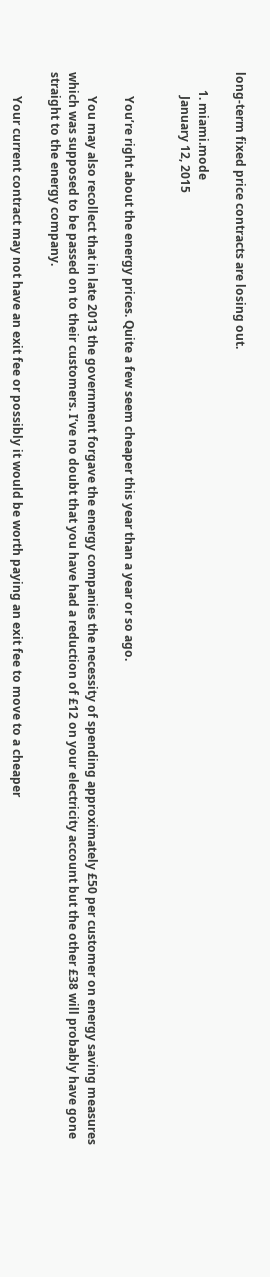long-term fixed price contracts are losing out.

      1. miami.mode
        January 12, 2015


        You’re right about the energy prices. Quite a few seem cheaper this year than a year or so ago.

        You may also recollect that in late 2013 the government forgave the energy companies the necessity of spending approximately £50 per customer on energy saving measures which was supposed to be passed on to their customers. I’ve no doubt that you have had a reduction of £12 on your electricity account but the other £38 will probably have gone straight to the energy company.

        Your current contract may not have an exit fee or possibly it would be worth paying an exit fee to move to a cheaper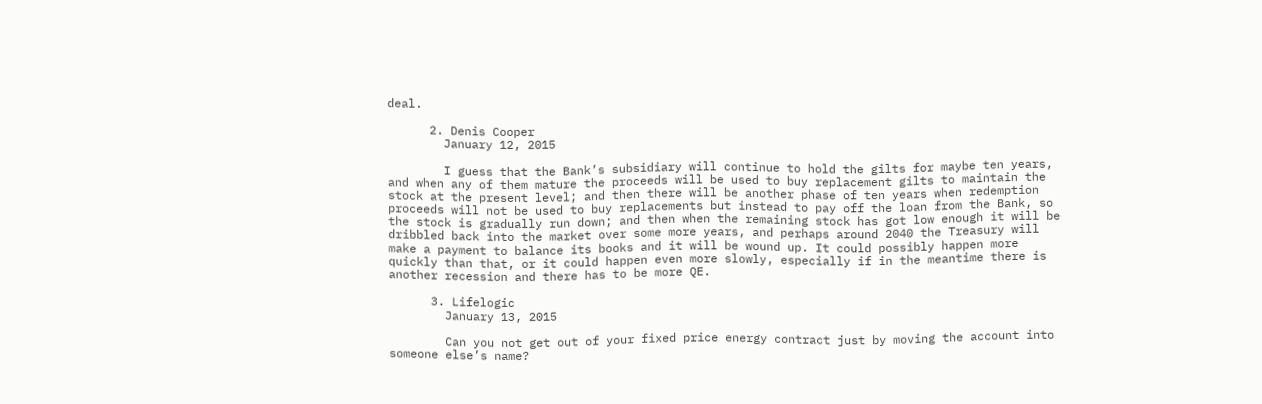deal.

      2. Denis Cooper
        January 12, 2015

        I guess that the Bank’s subsidiary will continue to hold the gilts for maybe ten years, and when any of them mature the proceeds will be used to buy replacement gilts to maintain the stock at the present level; and then there will be another phase of ten years when redemption proceeds will not be used to buy replacements but instead to pay off the loan from the Bank, so the stock is gradually run down; and then when the remaining stock has got low enough it will be dribbled back into the market over some more years, and perhaps around 2040 the Treasury will make a payment to balance its books and it will be wound up. It could possibly happen more quickly than that, or it could happen even more slowly, especially if in the meantime there is another recession and there has to be more QE.

      3. Lifelogic
        January 13, 2015

        Can you not get out of your fixed price energy contract just by moving the account into someone else’s name?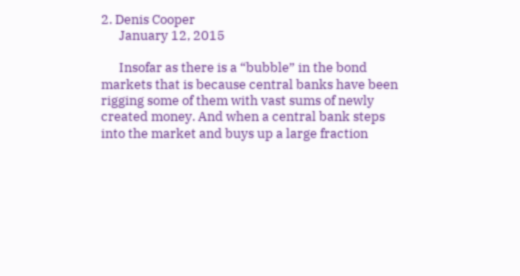2. Denis Cooper
      January 12, 2015

      Insofar as there is a “bubble” in the bond markets that is because central banks have been rigging some of them with vast sums of newly created money. And when a central bank steps into the market and buys up a large fraction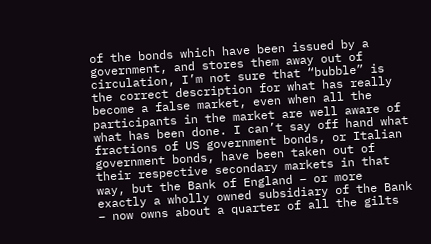of the bonds which have been issued by a government, and stores them away out of circulation, I’m not sure that “bubble” is the correct description for what has really become a false market, even when all the participants in the market are well aware of what has been done. I can’t say off hand what fractions of US government bonds, or Italian government bonds, have been taken out of their respective secondary markets in that way, but the Bank of England – or more exactly a wholly owned subsidiary of the Bank – now owns about a quarter of all the gilts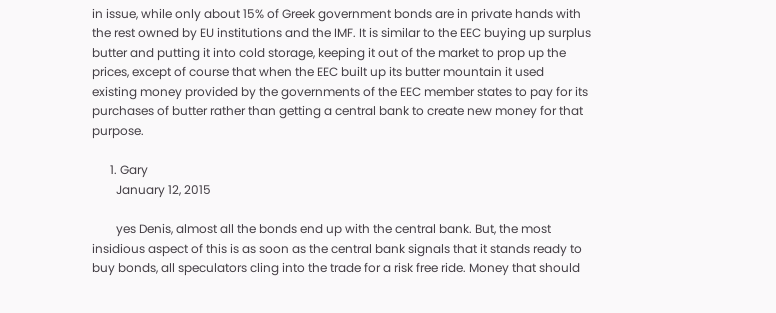in issue, while only about 15% of Greek government bonds are in private hands with the rest owned by EU institutions and the IMF. It is similar to the EEC buying up surplus butter and putting it into cold storage, keeping it out of the market to prop up the prices, except of course that when the EEC built up its butter mountain it used existing money provided by the governments of the EEC member states to pay for its purchases of butter rather than getting a central bank to create new money for that purpose.

      1. Gary
        January 12, 2015

        yes Denis, almost all the bonds end up with the central bank. But, the most insidious aspect of this is as soon as the central bank signals that it stands ready to buy bonds, all speculators cling into the trade for a risk free ride. Money that should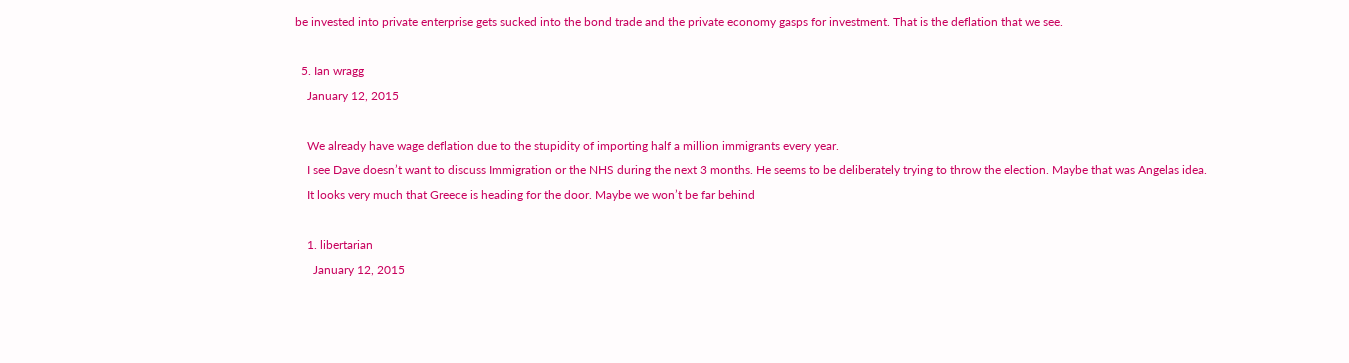be invested into private enterprise gets sucked into the bond trade and the private economy gasps for investment. That is the deflation that we see.

  5. Ian wragg
    January 12, 2015

    We already have wage deflation due to the stupidity of importing half a million immigrants every year.
    I see Dave doesn’t want to discuss Immigration or the NHS during the next 3 months. He seems to be deliberately trying to throw the election. Maybe that was Angelas idea.
    It looks very much that Greece is heading for the door. Maybe we won’t be far behind

    1. libertarian
      January 12, 2015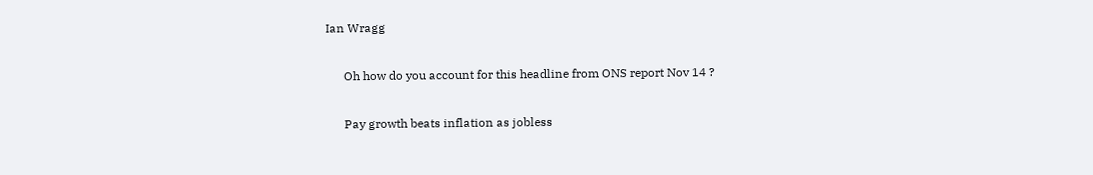Ian Wragg

      Oh how do you account for this headline from ONS report Nov 14 ?

      Pay growth beats inflation as jobless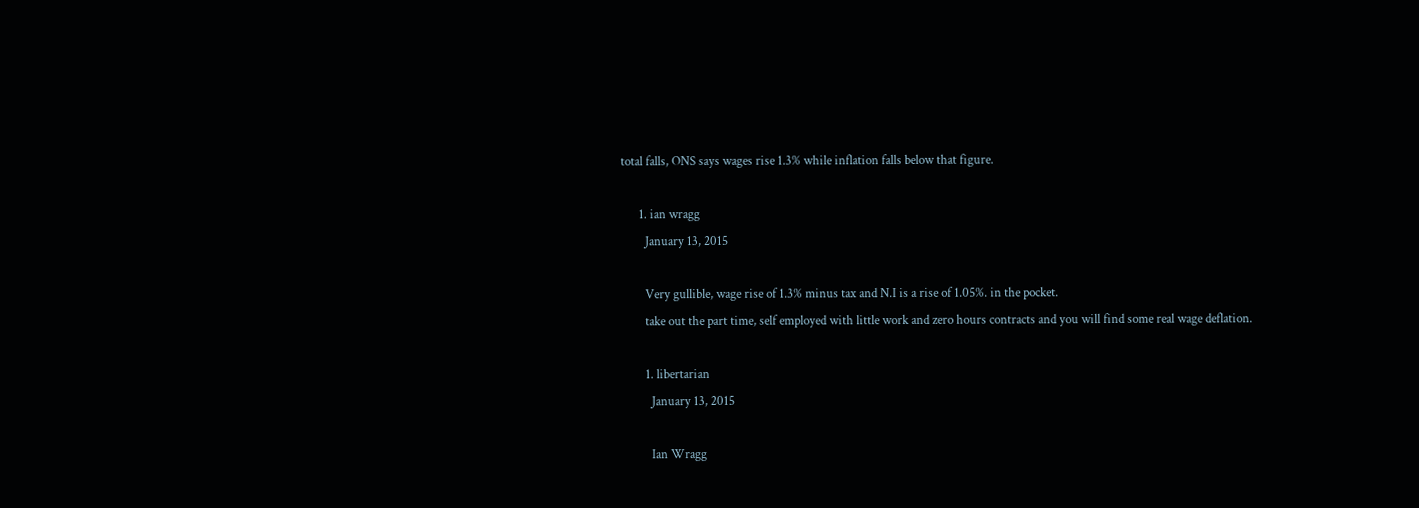total falls, ONS says wages rise 1.3% while inflation falls below that figure.

      1. ian wragg
        January 13, 2015

        Very gullible, wage rise of 1.3% minus tax and N.I is a rise of 1.05%. in the pocket.
        take out the part time, self employed with little work and zero hours contracts and you will find some real wage deflation.

        1. libertarian
          January 13, 2015

          Ian Wragg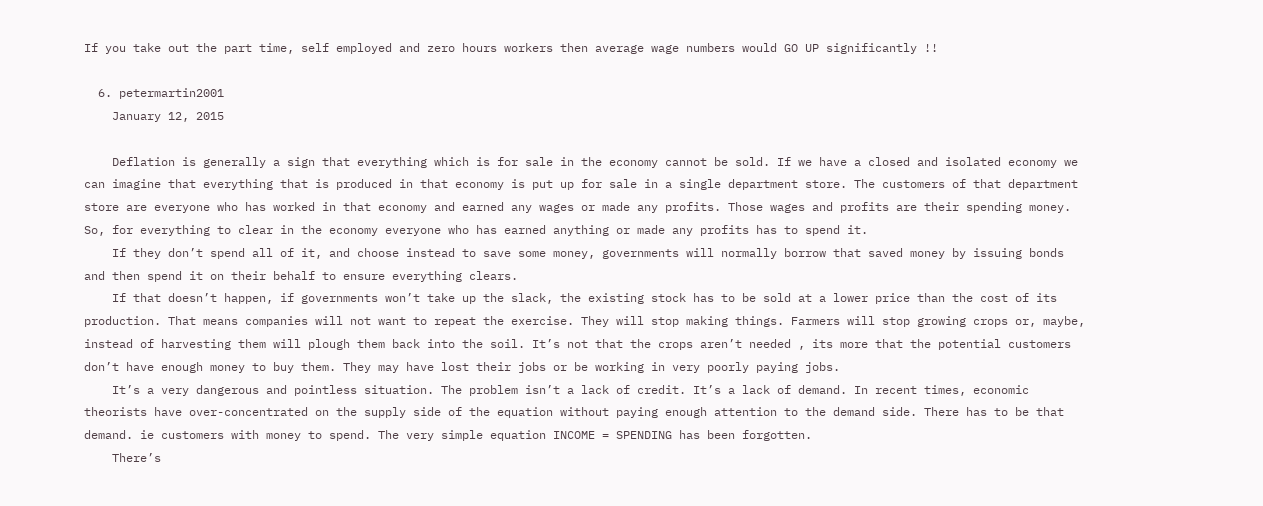If you take out the part time, self employed and zero hours workers then average wage numbers would GO UP significantly !!

  6. petermartin2001
    January 12, 2015

    Deflation is generally a sign that everything which is for sale in the economy cannot be sold. If we have a closed and isolated economy we can imagine that everything that is produced in that economy is put up for sale in a single department store. The customers of that department store are everyone who has worked in that economy and earned any wages or made any profits. Those wages and profits are their spending money. So, for everything to clear in the economy everyone who has earned anything or made any profits has to spend it.
    If they don’t spend all of it, and choose instead to save some money, governments will normally borrow that saved money by issuing bonds and then spend it on their behalf to ensure everything clears.
    If that doesn’t happen, if governments won’t take up the slack, the existing stock has to be sold at a lower price than the cost of its production. That means companies will not want to repeat the exercise. They will stop making things. Farmers will stop growing crops or, maybe, instead of harvesting them will plough them back into the soil. It’s not that the crops aren’t needed , its more that the potential customers don’t have enough money to buy them. They may have lost their jobs or be working in very poorly paying jobs.
    It’s a very dangerous and pointless situation. The problem isn’t a lack of credit. It’s a lack of demand. In recent times, economic theorists have over-concentrated on the supply side of the equation without paying enough attention to the demand side. There has to be that demand. ie customers with money to spend. The very simple equation INCOME = SPENDING has been forgotten.
    There’s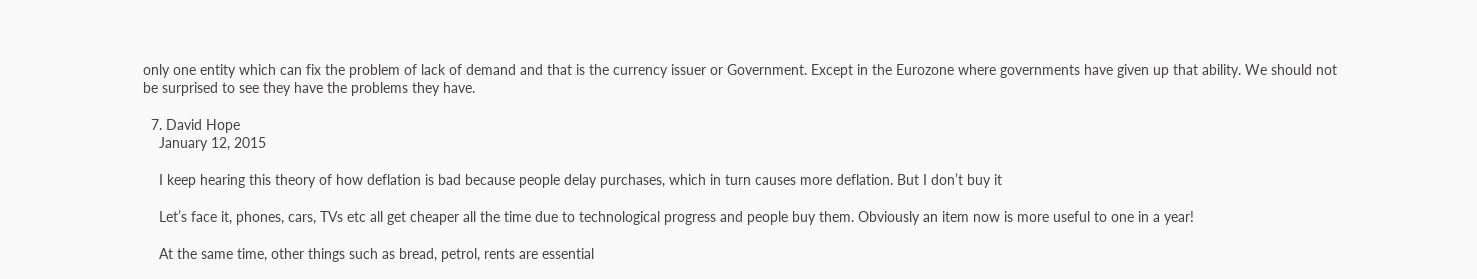only one entity which can fix the problem of lack of demand and that is the currency issuer or Government. Except in the Eurozone where governments have given up that ability. We should not be surprised to see they have the problems they have.

  7. David Hope
    January 12, 2015

    I keep hearing this theory of how deflation is bad because people delay purchases, which in turn causes more deflation. But I don’t buy it

    Let’s face it, phones, cars, TVs etc all get cheaper all the time due to technological progress and people buy them. Obviously an item now is more useful to one in a year!

    At the same time, other things such as bread, petrol, rents are essential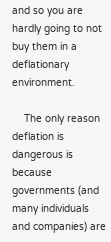and so you are hardly going to not buy them in a deflationary environment.

    The only reason deflation is dangerous is because governments (and many individuals and companies) are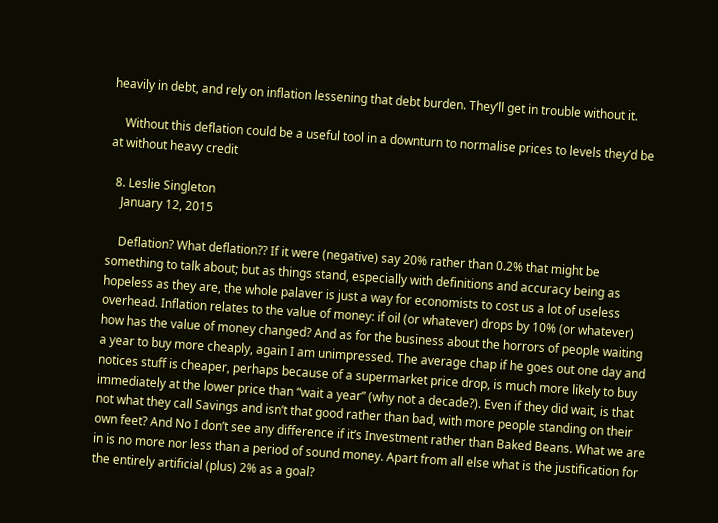heavily in debt, and rely on inflation lessening that debt burden. They’ll get in trouble without it.

    Without this deflation could be a useful tool in a downturn to normalise prices to levels they’d be at without heavy credit

  8. Leslie Singleton
    January 12, 2015

    Deflation? What deflation?? If it were (negative) say 20% rather than 0.2% that might be something to talk about; but as things stand, especially with definitions and accuracy being as hopeless as they are, the whole palaver is just a way for economists to cost us a lot of useless overhead. Inflation relates to the value of money: if oil (or whatever) drops by 10% (or whatever) how has the value of money changed? And as for the business about the horrors of people waiting a year to buy more cheaply, again I am unimpressed. The average chap if he goes out one day and notices stuff is cheaper, perhaps because of a supermarket price drop, is much more likely to buy immediately at the lower price than “wait a year” (why not a decade?). Even if they did wait, is that not what they call Savings and isn’t that good rather than bad, with more people standing on their own feet? And No I don’t see any difference if it’s Investment rather than Baked Beans. What we are in is no more nor less than a period of sound money. Apart from all else what is the justification for the entirely artificial (plus) 2% as a goal?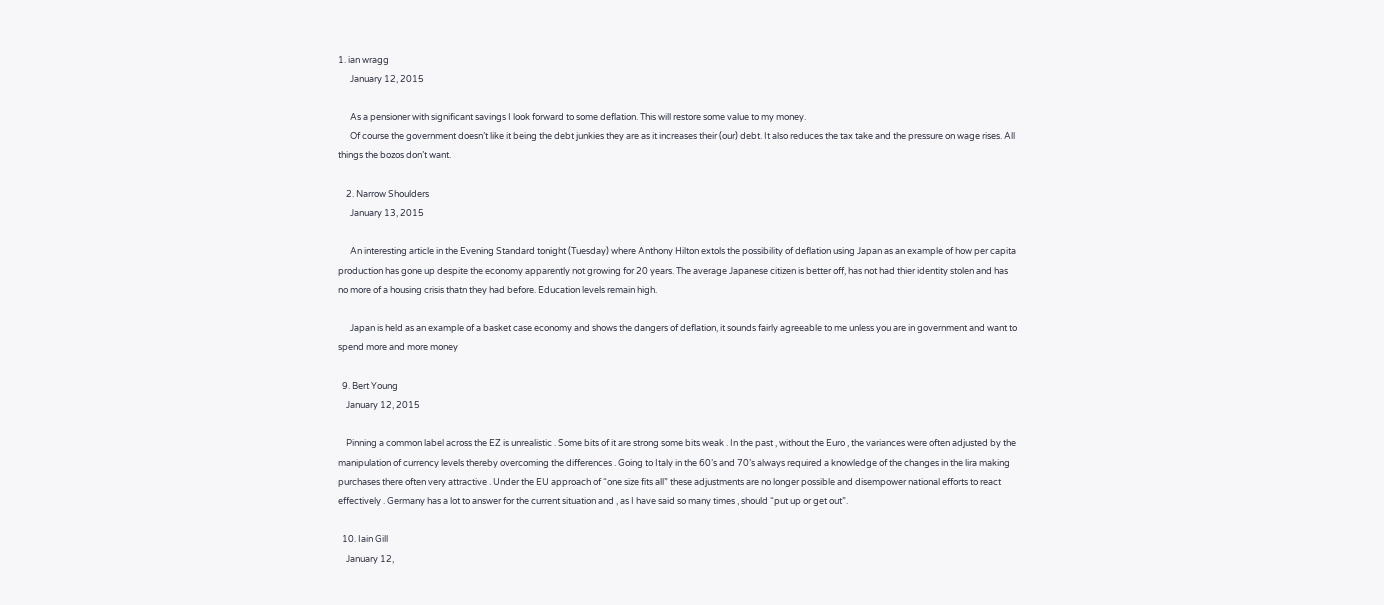1. ian wragg
      January 12, 2015

      As a pensioner with significant savings I look forward to some deflation. This will restore some value to my money.
      Of course the government doesn’t like it being the debt junkies they are as it increases their (our) debt. It also reduces the tax take and the pressure on wage rises. All things the bozos don’t want.

    2. Narrow Shoulders
      January 13, 2015

      An interesting article in the Evening Standard tonight (Tuesday) where Anthony Hilton extols the possibility of deflation using Japan as an example of how per capita production has gone up despite the economy apparently not growing for 20 years. The average Japanese citizen is better off, has not had thier identity stolen and has no more of a housing crisis thatn they had before. Education levels remain high.

      Japan is held as an example of a basket case economy and shows the dangers of deflation, it sounds fairly agreeable to me unless you are in government and want to spend more and more money

  9. Bert Young
    January 12, 2015

    Pinning a common label across the EZ is unrealistic . Some bits of it are strong some bits weak . In the past , without the Euro , the variances were often adjusted by the manipulation of currency levels thereby overcoming the differences . Going to Italy in the 60’s and 70’s always required a knowledge of the changes in the lira making purchases there often very attractive . Under the EU approach of “one size fits all” these adjustments are no longer possible and disempower national efforts to react effectively . Germany has a lot to answer for the current situation and , as I have said so many times , should “put up or get out”.

  10. Iain Gill
    January 12,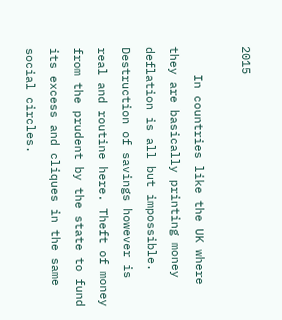2015

    In countries like the UK where they are basically printing money deflation is all but impossible. Destruction of savings however is real and routine here. Theft of money from the prudent by the state to fund its excess and cliques in the same social circles.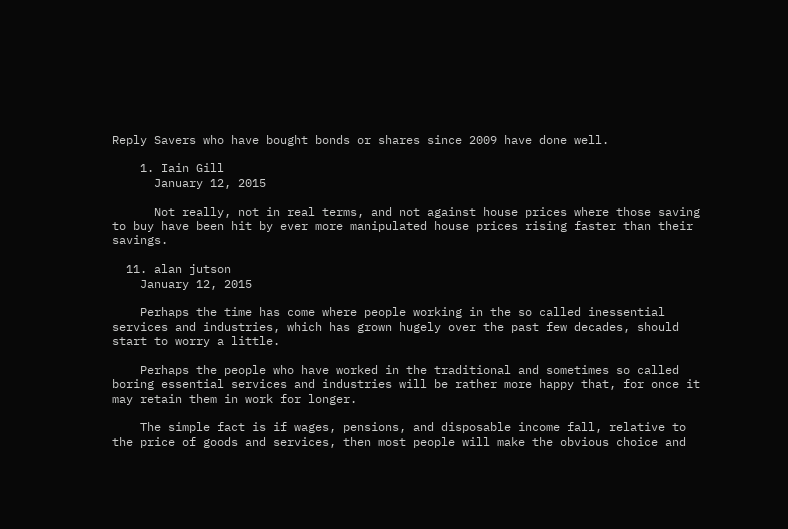Reply Savers who have bought bonds or shares since 2009 have done well.

    1. Iain Gill
      January 12, 2015

      Not really, not in real terms, and not against house prices where those saving to buy have been hit by ever more manipulated house prices rising faster than their savings.

  11. alan jutson
    January 12, 2015

    Perhaps the time has come where people working in the so called inessential services and industries, which has grown hugely over the past few decades, should start to worry a little.

    Perhaps the people who have worked in the traditional and sometimes so called boring essential services and industries will be rather more happy that, for once it may retain them in work for longer.

    The simple fact is if wages, pensions, and disposable income fall, relative to the price of goods and services, then most people will make the obvious choice and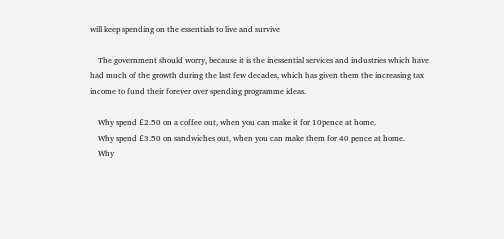will keep spending on the essentials to live and survive

    The government should worry, because it is the inessential services and industries which have had much of the growth during the last few decades, which has given them the increasing tax income to fund their forever over spending programme ideas.

    Why spend £2.50 on a coffee out, when you can make it for 10pence at home.
    Why spend £3.50 on sandwiches out, when you can make them for 40 pence at home.
    Why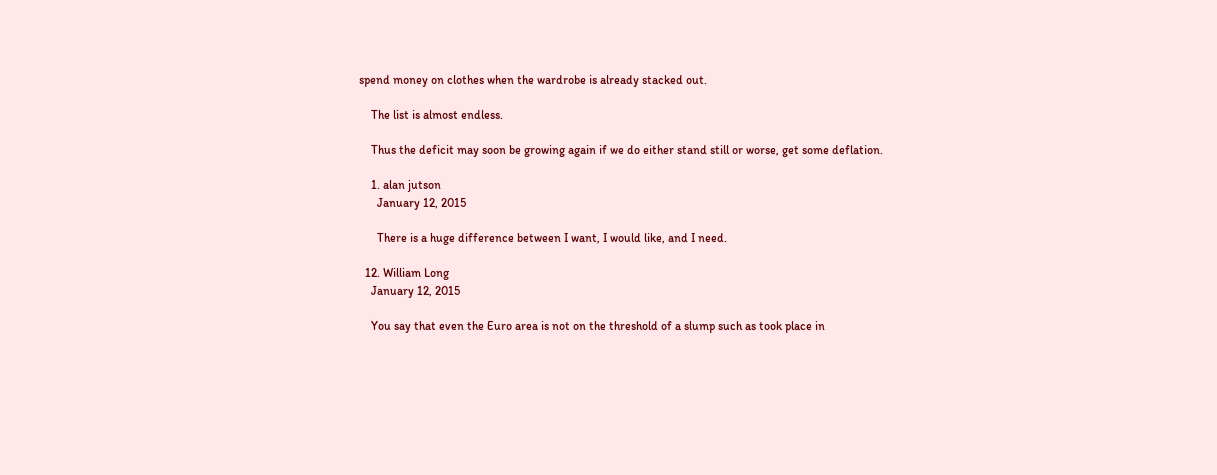spend money on clothes when the wardrobe is already stacked out.

    The list is almost endless.

    Thus the deficit may soon be growing again if we do either stand still or worse, get some deflation.

    1. alan jutson
      January 12, 2015

      There is a huge difference between I want, I would like, and I need.

  12. William Long
    January 12, 2015

    You say that even the Euro area is not on the threshold of a slump such as took place in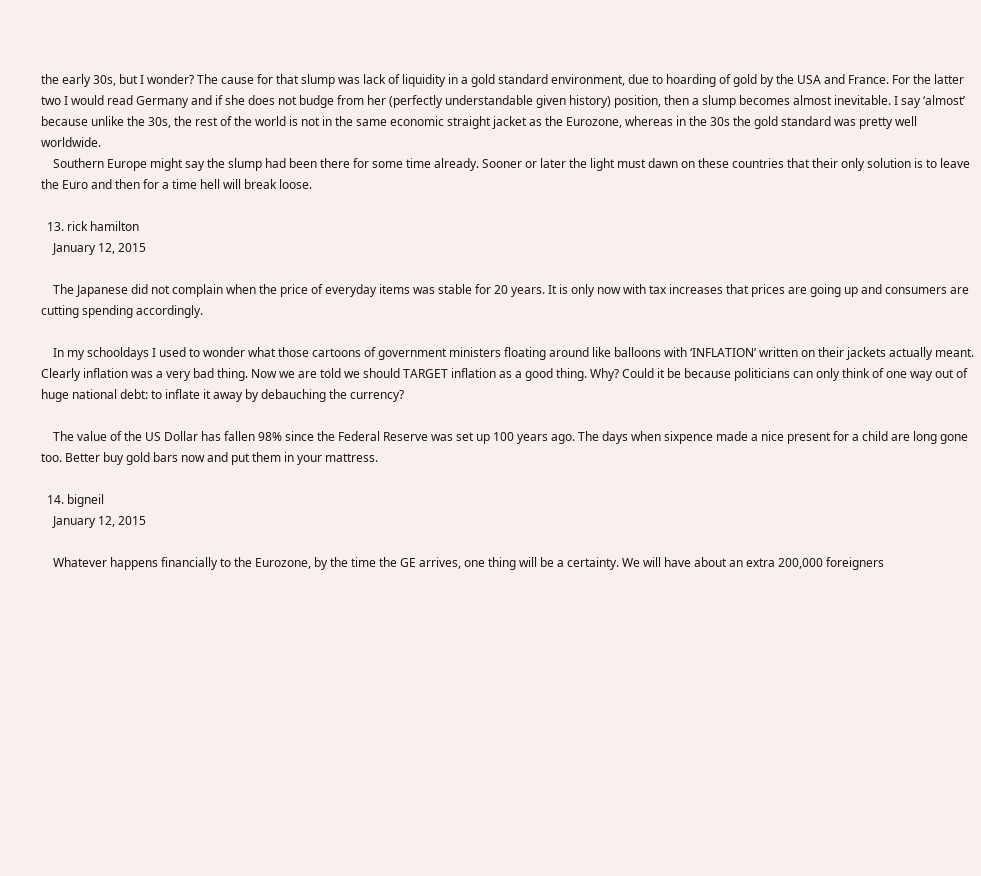the early 30s, but I wonder? The cause for that slump was lack of liquidity in a gold standard environment, due to hoarding of gold by the USA and France. For the latter two I would read Germany and if she does not budge from her (perfectly understandable given history) position, then a slump becomes almost inevitable. I say ‘almost’ because unlike the 30s, the rest of the world is not in the same economic straight jacket as the Eurozone, whereas in the 30s the gold standard was pretty well worldwide.
    Southern Europe might say the slump had been there for some time already. Sooner or later the light must dawn on these countries that their only solution is to leave the Euro and then for a time hell will break loose.

  13. rick hamilton
    January 12, 2015

    The Japanese did not complain when the price of everyday items was stable for 20 years. It is only now with tax increases that prices are going up and consumers are cutting spending accordingly.

    In my schooldays I used to wonder what those cartoons of government ministers floating around like balloons with ‘INFLATION’ written on their jackets actually meant. Clearly inflation was a very bad thing. Now we are told we should TARGET inflation as a good thing. Why? Could it be because politicians can only think of one way out of huge national debt: to inflate it away by debauching the currency?

    The value of the US Dollar has fallen 98% since the Federal Reserve was set up 100 years ago. The days when sixpence made a nice present for a child are long gone too. Better buy gold bars now and put them in your mattress.

  14. bigneil
    January 12, 2015

    Whatever happens financially to the Eurozone, by the time the GE arrives, one thing will be a certainty. We will have about an extra 200,000 foreigners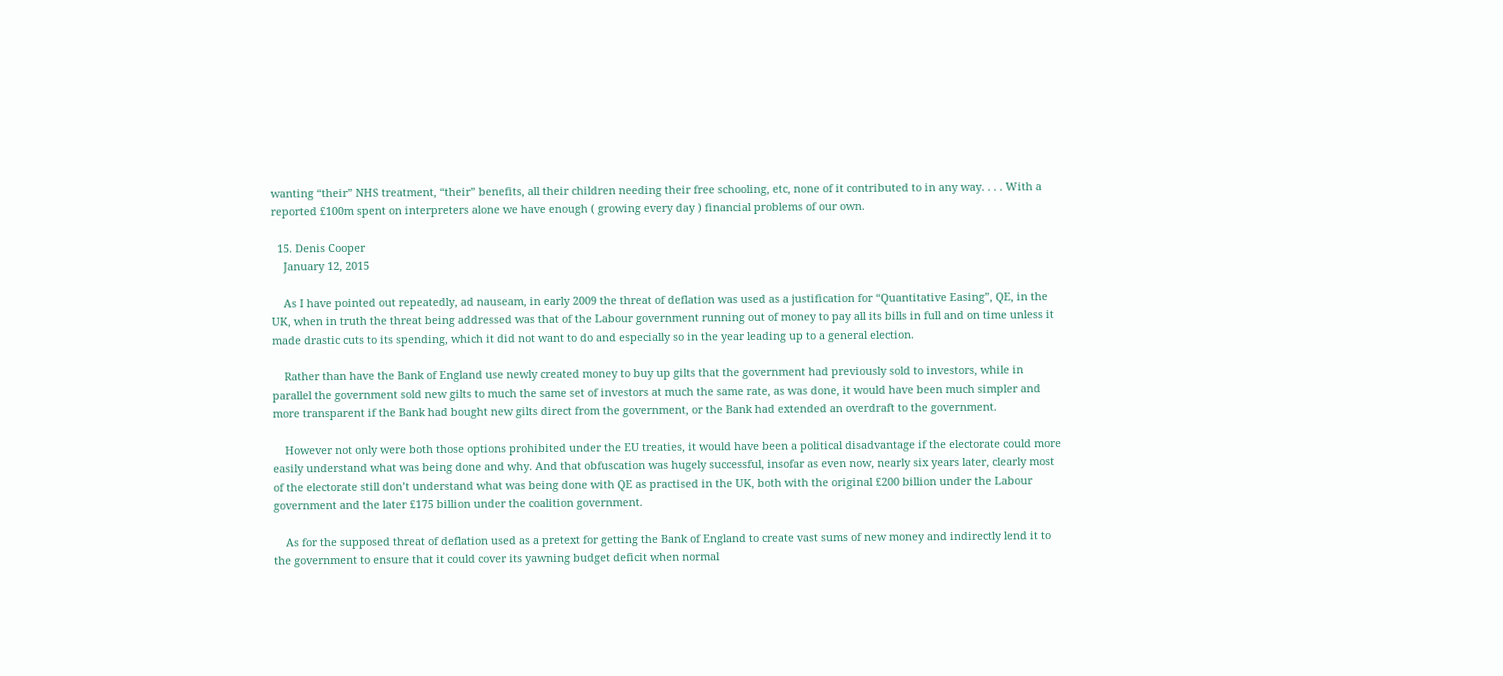wanting “their” NHS treatment, “their” benefits, all their children needing their free schooling, etc, none of it contributed to in any way. . . . With a reported £100m spent on interpreters alone we have enough ( growing every day ) financial problems of our own.

  15. Denis Cooper
    January 12, 2015

    As I have pointed out repeatedly, ad nauseam, in early 2009 the threat of deflation was used as a justification for “Quantitative Easing”, QE, in the UK, when in truth the threat being addressed was that of the Labour government running out of money to pay all its bills in full and on time unless it made drastic cuts to its spending, which it did not want to do and especially so in the year leading up to a general election.

    Rather than have the Bank of England use newly created money to buy up gilts that the government had previously sold to investors, while in parallel the government sold new gilts to much the same set of investors at much the same rate, as was done, it would have been much simpler and more transparent if the Bank had bought new gilts direct from the government, or the Bank had extended an overdraft to the government.

    However not only were both those options prohibited under the EU treaties, it would have been a political disadvantage if the electorate could more easily understand what was being done and why. And that obfuscation was hugely successful, insofar as even now, nearly six years later, clearly most of the electorate still don’t understand what was being done with QE as practised in the UK, both with the original £200 billion under the Labour government and the later £175 billion under the coalition government.

    As for the supposed threat of deflation used as a pretext for getting the Bank of England to create vast sums of new money and indirectly lend it to the government to ensure that it could cover its yawning budget deficit when normal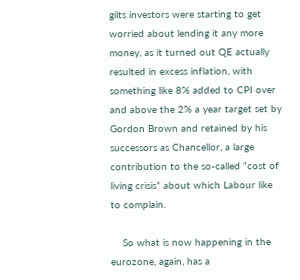gilts investors were starting to get worried about lending it any more money, as it turned out QE actually resulted in excess inflation, with something like 8% added to CPI over and above the 2% a year target set by Gordon Brown and retained by his successors as Chancellor, a large contribution to the so-called “cost of living crisis” about which Labour like to complain.

    So what is now happening in the eurozone, again, has a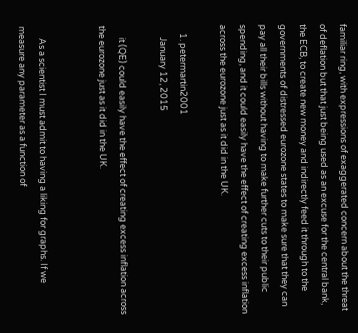familiar ring, with expressions of exaggerated concern about the threat of deflation but that just being used as an excuse for the central bank, the ECB, to create new money and indirectly feed it through to the governments of distressed eurozone states to make sure that they can pay all their bills without having to make further cuts to their public spending, and it could easily have the effect of creating excess inflation across the eurozone just as it did in the UK.

    1. petermartin2001
      January 12, 2015

      it (QE) could easily have the effect of creating excess inflation across the eurozone just as it did in the UK.


      As a scientist I must admit to having a liking for graphs. If we measure any parameter as a function of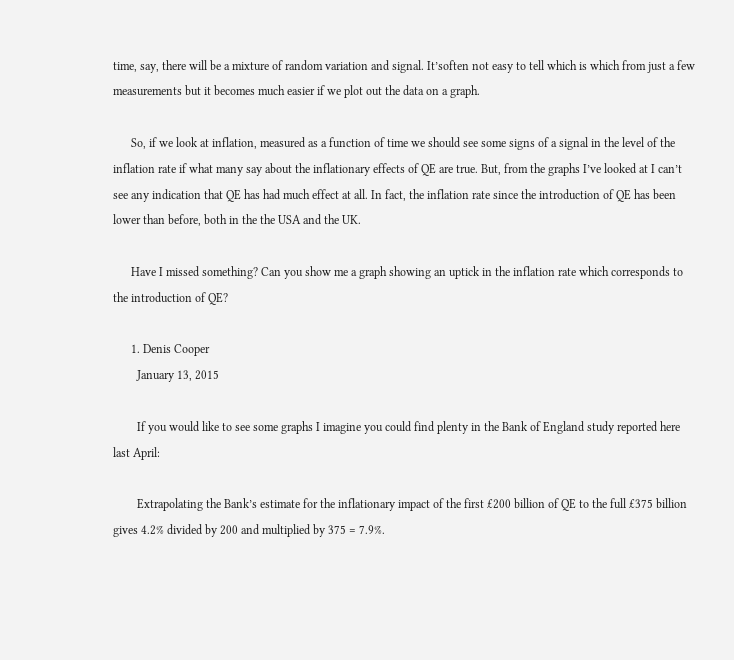time, say, there will be a mixture of random variation and signal. It’soften not easy to tell which is which from just a few measurements but it becomes much easier if we plot out the data on a graph.

      So, if we look at inflation, measured as a function of time we should see some signs of a signal in the level of the inflation rate if what many say about the inflationary effects of QE are true. But, from the graphs I’ve looked at I can’t see any indication that QE has had much effect at all. In fact, the inflation rate since the introduction of QE has been lower than before, both in the the USA and the UK.

      Have I missed something? Can you show me a graph showing an uptick in the inflation rate which corresponds to the introduction of QE?

      1. Denis Cooper
        January 13, 2015

        If you would like to see some graphs I imagine you could find plenty in the Bank of England study reported here last April:

        Extrapolating the Bank’s estimate for the inflationary impact of the first £200 billion of QE to the full £375 billion gives 4.2% divided by 200 and multiplied by 375 = 7.9%.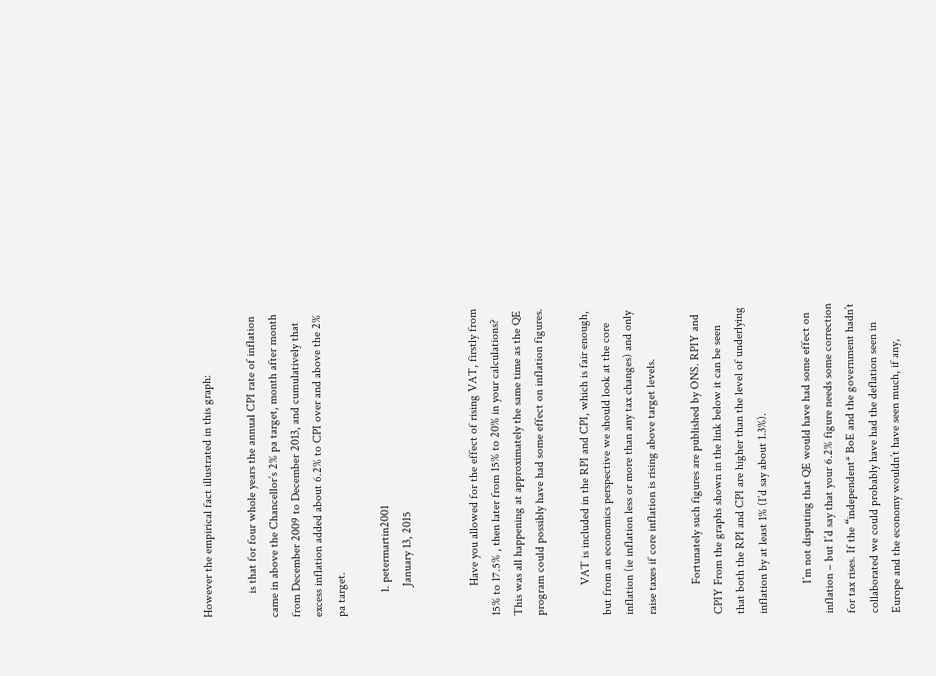However the empirical fact illustrated in this graph:

        is that for four whole years the annual CPI rate of inflation came in above the Chancellor’s 2% pa target, month after month from December 2009 to December 2013, and cumulatively that excess inflation added about 6.2% to CPI over and above the 2% pa target.

        1. petermartin2001
          January 13, 2015


          Have you allowed for the effect of rising VAT, firstly from 15% to 17.5% , then later from 15% to 20% in your calculations? This was all happening at approximately the same time as the QE program could possibly have had some effect on inflation figures.

          VAT is included in the RPI and CPI, which is fair enough, but from an economics perspective we should look at the core inflation (ie inflation less or more than any tax changes) and only raise taxes if core inflation is rising above target levels.

          Fortunately such figures are published by ONS. RPIY and CPIY From the graphs shown in the link below it can be seen that both the RPI and CPI are higher than the level of underlying inflation by at least 1% (I’d say about 1.3%).

          I’m not disputing that QE would have had some effect on inflation – but I’d say that your 6.2% figure needs some correction for tax rises. If the “independent* BoE and the government hadn’t collaborated we could probably have had the deflation seen in Europe and the economy wouldn’t have seen much, if any,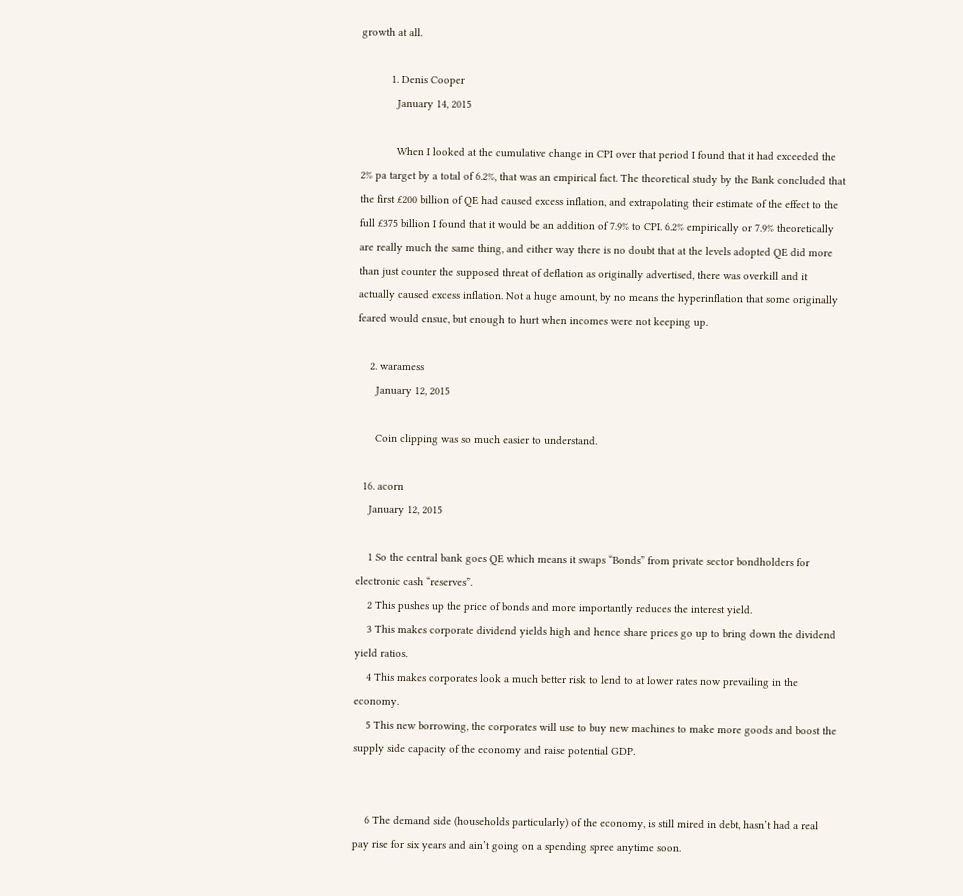growth at all.

          1. Denis Cooper
            January 14, 2015

            When I looked at the cumulative change in CPI over that period I found that it had exceeded the 2% pa target by a total of 6.2%, that was an empirical fact. The theoretical study by the Bank concluded that the first £200 billion of QE had caused excess inflation, and extrapolating their estimate of the effect to the full £375 billion I found that it would be an addition of 7.9% to CPI. 6.2% empirically or 7.9% theoretically are really much the same thing, and either way there is no doubt that at the levels adopted QE did more than just counter the supposed threat of deflation as originally advertised, there was overkill and it actually caused excess inflation. Not a huge amount, by no means the hyperinflation that some originally feared would ensue, but enough to hurt when incomes were not keeping up.

    2. waramess
      January 12, 2015

      Coin clipping was so much easier to understand.

  16. acorn
    January 12, 2015

    1 So the central bank goes QE which means it swaps “Bonds” from private sector bondholders for electronic cash “reserves”.
    2 This pushes up the price of bonds and more importantly reduces the interest yield.
    3 This makes corporate dividend yields high and hence share prices go up to bring down the dividend yield ratios.
    4 This makes corporates look a much better risk to lend to at lower rates now prevailing in the economy.
    5 This new borrowing, the corporates will use to buy new machines to make more goods and boost the supply side capacity of the economy and raise potential GDP.


    6 The demand side (households particularly) of the economy, is still mired in debt, hasn’t had a real pay rise for six years and ain’t going on a spending spree anytime soon.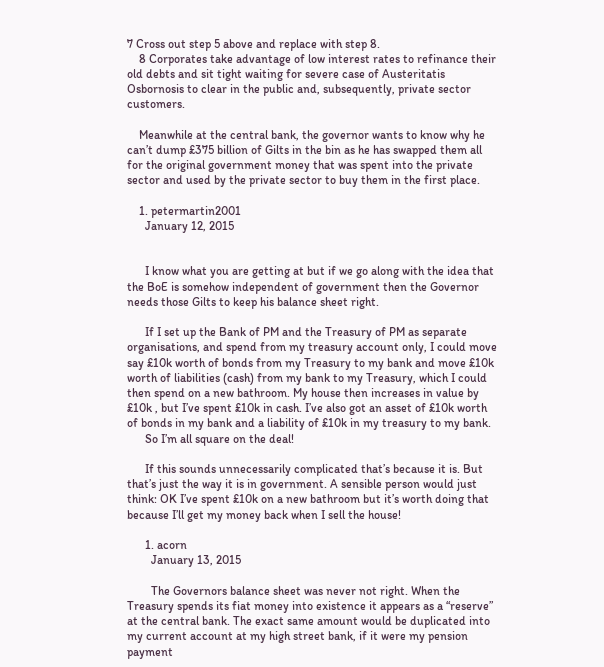7 Cross out step 5 above and replace with step 8.
    8 Corporates take advantage of low interest rates to refinance their old debts and sit tight waiting for severe case of Austeritatis Osbornosis to clear in the public and, subsequently, private sector customers.

    Meanwhile at the central bank, the governor wants to know why he can’t dump £375 billion of Gilts in the bin as he has swapped them all for the original government money that was spent into the private sector and used by the private sector to buy them in the first place.

    1. petermartin2001
      January 12, 2015


      I know what you are getting at but if we go along with the idea that the BoE is somehow independent of government then the Governor needs those Gilts to keep his balance sheet right.

      If I set up the Bank of PM and the Treasury of PM as separate organisations, and spend from my treasury account only, I could move say £10k worth of bonds from my Treasury to my bank and move £10k worth of liabilities (cash) from my bank to my Treasury, which I could then spend on a new bathroom. My house then increases in value by £10k , but I’ve spent £10k in cash. I’ve also got an asset of £10k worth of bonds in my bank and a liability of £10k in my treasury to my bank.
      So I’m all square on the deal!

      If this sounds unnecessarily complicated that’s because it is. But that’s just the way it is in government. A sensible person would just think: OK I’ve spent £10k on a new bathroom but it’s worth doing that because I’ll get my money back when I sell the house!

      1. acorn
        January 13, 2015

        The Governors balance sheet was never not right. When the Treasury spends its fiat money into existence it appears as a “reserve” at the central bank. The exact same amount would be duplicated into my current account at my high street bank, if it were my pension payment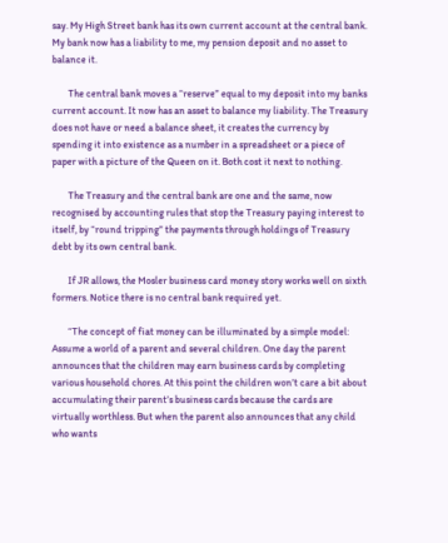say. My High Street bank has its own current account at the central bank. My bank now has a liability to me, my pension deposit and no asset to balance it.

        The central bank moves a “reserve” equal to my deposit into my banks current account. It now has an asset to balance my liability. The Treasury does not have or need a balance sheet, it creates the currency by spending it into existence as a number in a spreadsheet or a piece of paper with a picture of the Queen on it. Both cost it next to nothing.

        The Treasury and the central bank are one and the same, now recognised by accounting rules that stop the Treasury paying interest to itself, by “round tripping” the payments through holdings of Treasury debt by its own central bank.

        If JR allows, the Mosler business card money story works well on sixth formers. Notice there is no central bank required yet.

        “The concept of fiat money can be illuminated by a simple model: Assume a world of a parent and several children. One day the parent announces that the children may earn business cards by completing various household chores. At this point the children won’t care a bit about accumulating their parent’s business cards because the cards are virtually worthless. But when the parent also announces that any child who wants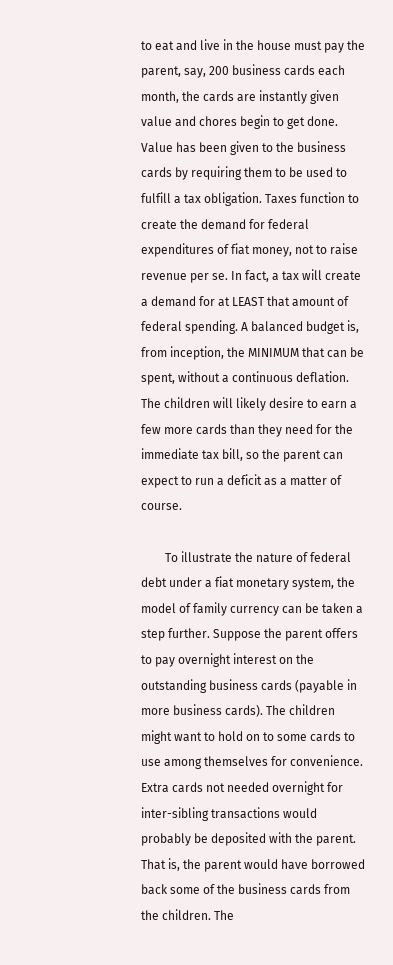to eat and live in the house must pay the parent, say, 200 business cards each month, the cards are instantly given value and chores begin to get done. Value has been given to the business cards by requiring them to be used to fulfill a tax obligation. Taxes function to create the demand for federal expenditures of fiat money, not to raise revenue per se. In fact, a tax will create a demand for at LEAST that amount of federal spending. A balanced budget is, from inception, the MINIMUM that can be spent, without a continuous deflation. The children will likely desire to earn a few more cards than they need for the immediate tax bill, so the parent can expect to run a deficit as a matter of course.

        To illustrate the nature of federal debt under a fiat monetary system, the model of family currency can be taken a step further. Suppose the parent offers to pay overnight interest on the outstanding business cards (payable in more business cards). The children might want to hold on to some cards to use among themselves for convenience. Extra cards not needed overnight for inter-sibling transactions would probably be deposited with the parent. That is, the parent would have borrowed back some of the business cards from the children. The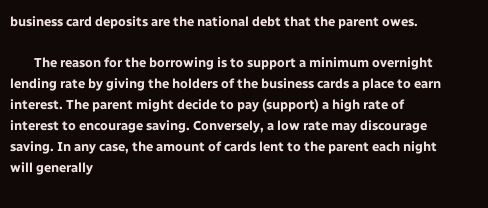business card deposits are the national debt that the parent owes.

        The reason for the borrowing is to support a minimum overnight lending rate by giving the holders of the business cards a place to earn interest. The parent might decide to pay (support) a high rate of interest to encourage saving. Conversely, a low rate may discourage saving. In any case, the amount of cards lent to the parent each night will generally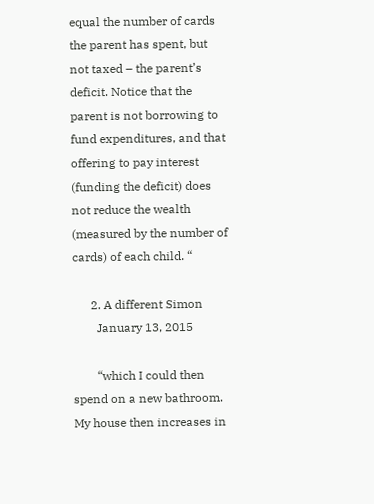equal the number of cards the parent has spent, but not taxed – the parent’s deficit. Notice that the parent is not borrowing to fund expenditures, and that offering to pay interest (funding the deficit) does not reduce the wealth (measured by the number of cards) of each child. “

      2. A different Simon
        January 13, 2015

        “which I could then spend on a new bathroom. My house then increases in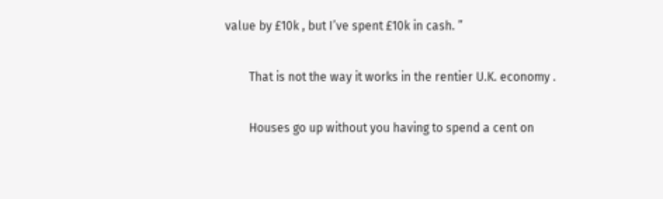value by £10k , but I’ve spent £10k in cash. ”

        That is not the way it works in the rentier U.K. economy .

        Houses go up without you having to spend a cent on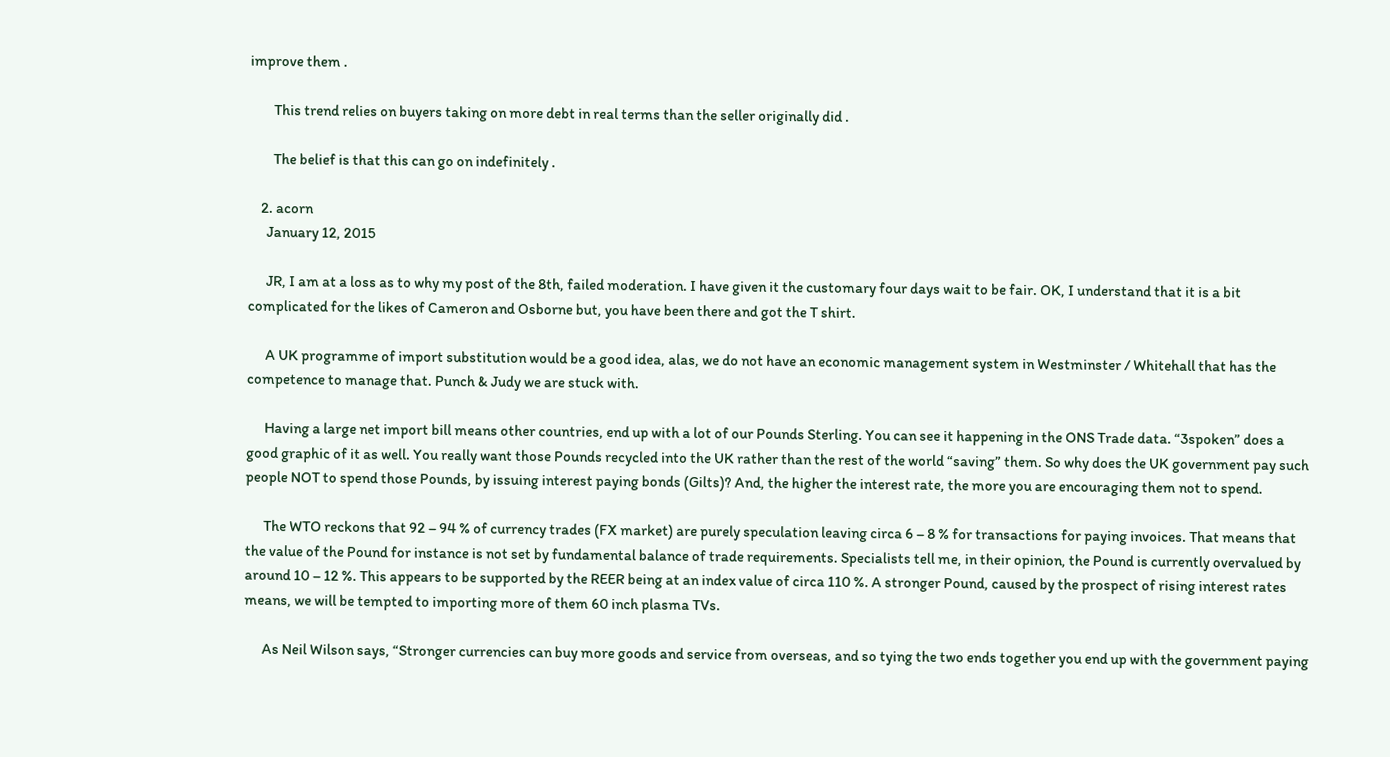improve them .

        This trend relies on buyers taking on more debt in real terms than the seller originally did .

        The belief is that this can go on indefinitely .

    2. acorn
      January 12, 2015

      JR, I am at a loss as to why my post of the 8th, failed moderation. I have given it the customary four days wait to be fair. OK, I understand that it is a bit complicated for the likes of Cameron and Osborne but, you have been there and got the T shirt.

      A UK programme of import substitution would be a good idea, alas, we do not have an economic management system in Westminster / Whitehall that has the competence to manage that. Punch & Judy we are stuck with.

      Having a large net import bill means other countries, end up with a lot of our Pounds Sterling. You can see it happening in the ONS Trade data. “3spoken” does a good graphic of it as well. You really want those Pounds recycled into the UK rather than the rest of the world “saving” them. So why does the UK government pay such people NOT to spend those Pounds, by issuing interest paying bonds (Gilts)? And, the higher the interest rate, the more you are encouraging them not to spend.

      The WTO reckons that 92 – 94 % of currency trades (FX market) are purely speculation leaving circa 6 – 8 % for transactions for paying invoices. That means that the value of the Pound for instance is not set by fundamental balance of trade requirements. Specialists tell me, in their opinion, the Pound is currently overvalued by around 10 – 12 %. This appears to be supported by the REER being at an index value of circa 110 %. A stronger Pound, caused by the prospect of rising interest rates means, we will be tempted to importing more of them 60 inch plasma TVs.

      As Neil Wilson says, “Stronger currencies can buy more goods and service from overseas, and so tying the two ends together you end up with the government paying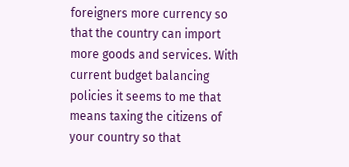foreigners more currency so that the country can import more goods and services. With current budget balancing policies it seems to me that means taxing the citizens of your country so that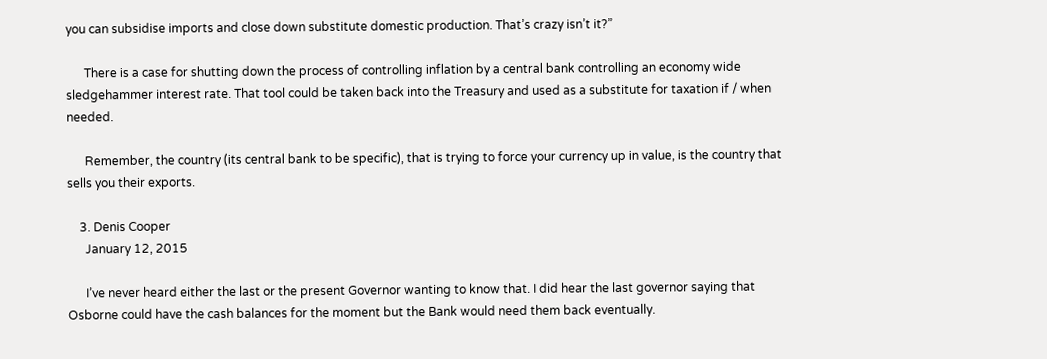you can subsidise imports and close down substitute domestic production. That’s crazy isn’t it?”

      There is a case for shutting down the process of controlling inflation by a central bank controlling an economy wide sledgehammer interest rate. That tool could be taken back into the Treasury and used as a substitute for taxation if / when needed.

      Remember, the country (its central bank to be specific), that is trying to force your currency up in value, is the country that sells you their exports.

    3. Denis Cooper
      January 12, 2015

      I’ve never heard either the last or the present Governor wanting to know that. I did hear the last governor saying that Osborne could have the cash balances for the moment but the Bank would need them back eventually.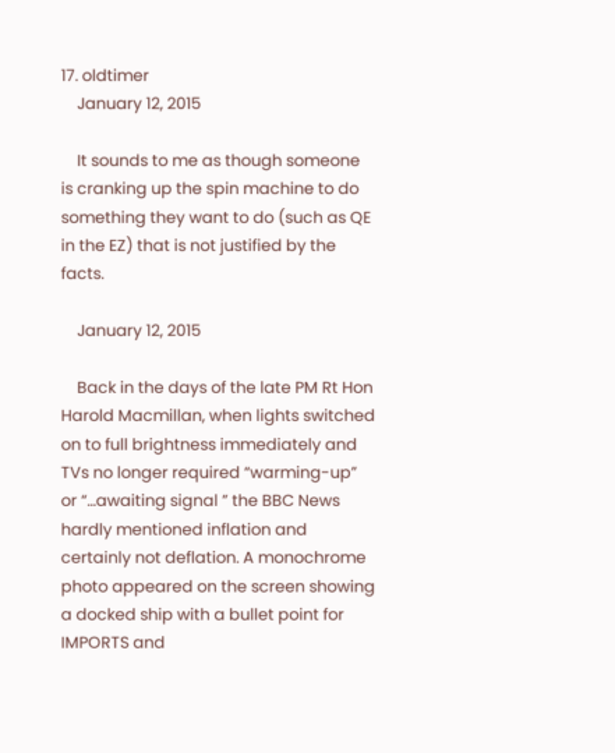17. oldtimer
    January 12, 2015

    It sounds to me as though someone is cranking up the spin machine to do something they want to do (such as QE in the EZ) that is not justified by the facts.

    January 12, 2015

    Back in the days of the late PM Rt Hon Harold Macmillan, when lights switched on to full brightness immediately and TVs no longer required “warming-up” or “…awaiting signal ” the BBC News hardly mentioned inflation and certainly not deflation. A monochrome photo appeared on the screen showing a docked ship with a bullet point for IMPORTS and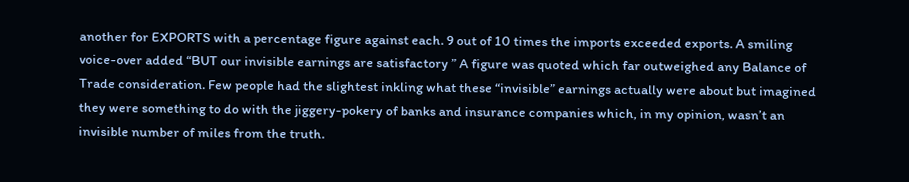another for EXPORTS with a percentage figure against each. 9 out of 10 times the imports exceeded exports. A smiling voice-over added “BUT our invisible earnings are satisfactory ” A figure was quoted which far outweighed any Balance of Trade consideration. Few people had the slightest inkling what these “invisible” earnings actually were about but imagined they were something to do with the jiggery-pokery of banks and insurance companies which, in my opinion, wasn’t an invisible number of miles from the truth.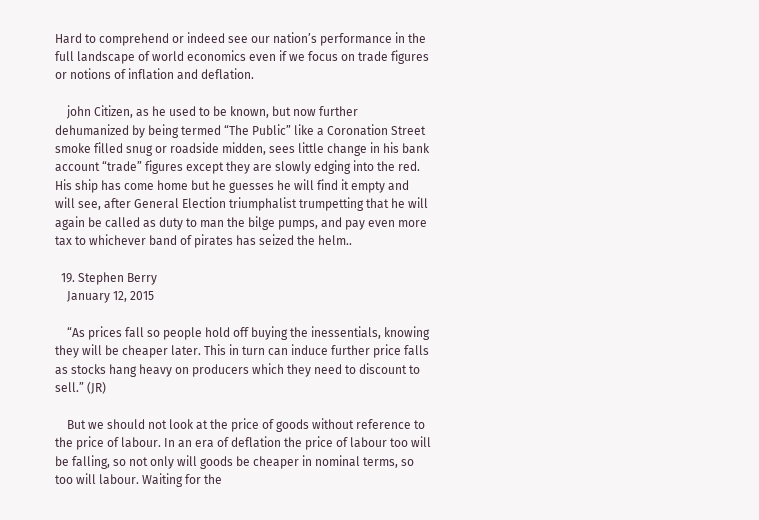Hard to comprehend or indeed see our nation’s performance in the full landscape of world economics even if we focus on trade figures or notions of inflation and deflation.

    john Citizen, as he used to be known, but now further dehumanized by being termed “The Public” like a Coronation Street smoke filled snug or roadside midden, sees little change in his bank account “trade” figures except they are slowly edging into the red. His ship has come home but he guesses he will find it empty and will see, after General Election triumphalist trumpetting that he will again be called as duty to man the bilge pumps, and pay even more tax to whichever band of pirates has seized the helm..

  19. Stephen Berry
    January 12, 2015

    “As prices fall so people hold off buying the inessentials, knowing they will be cheaper later. This in turn can induce further price falls as stocks hang heavy on producers which they need to discount to sell.” (JR)

    But we should not look at the price of goods without reference to the price of labour. In an era of deflation the price of labour too will be falling, so not only will goods be cheaper in nominal terms, so too will labour. Waiting for the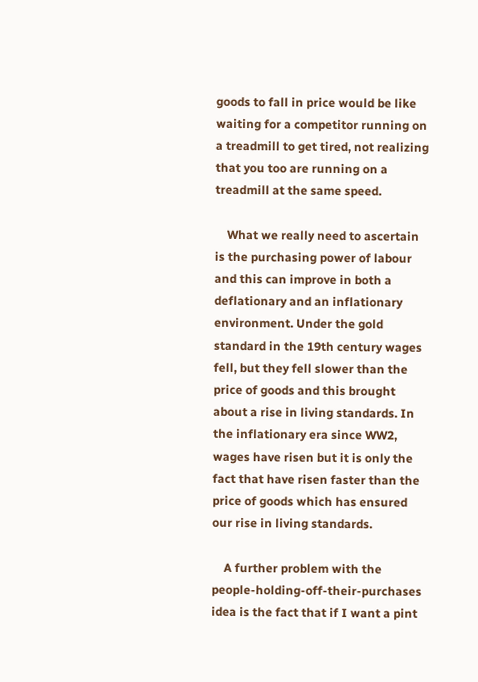goods to fall in price would be like waiting for a competitor running on a treadmill to get tired, not realizing that you too are running on a treadmill at the same speed.

    What we really need to ascertain is the purchasing power of labour and this can improve in both a deflationary and an inflationary environment. Under the gold standard in the 19th century wages fell, but they fell slower than the price of goods and this brought about a rise in living standards. In the inflationary era since WW2, wages have risen but it is only the fact that have risen faster than the price of goods which has ensured our rise in living standards.

    A further problem with the people-holding-off-their-purchases idea is the fact that if I want a pint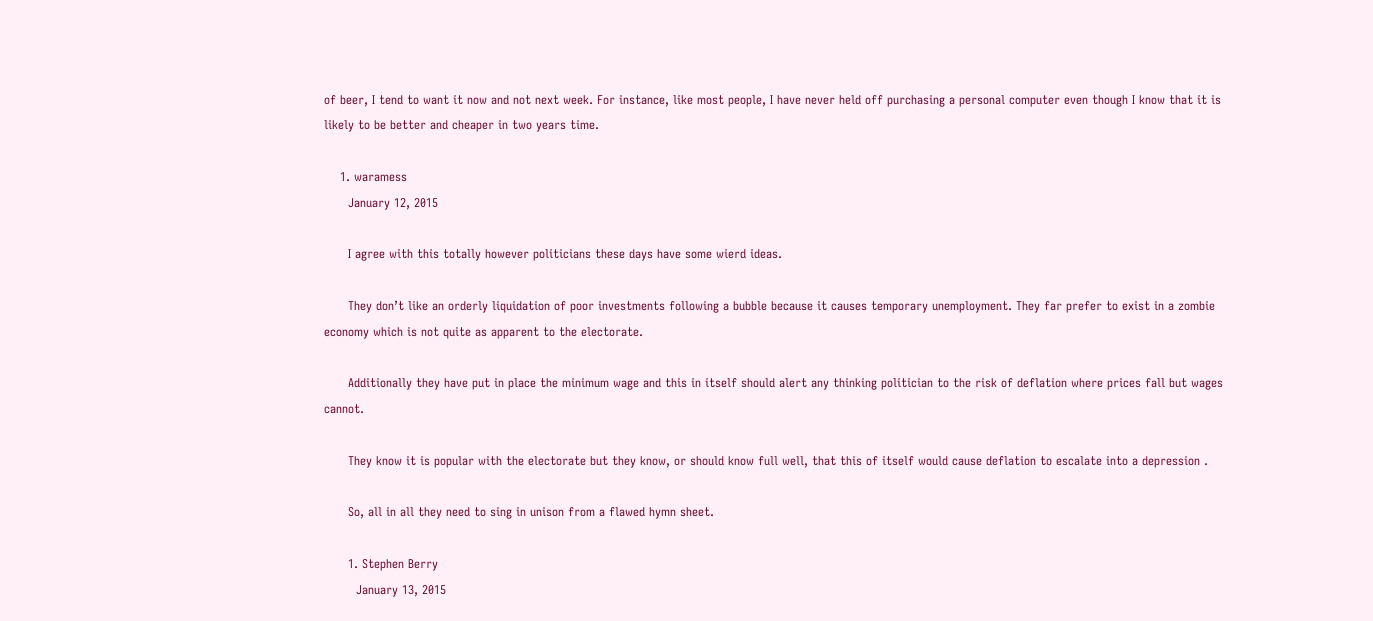of beer, I tend to want it now and not next week. For instance, like most people, I have never held off purchasing a personal computer even though I know that it is likely to be better and cheaper in two years time.

    1. waramess
      January 12, 2015

      I agree with this totally however politicians these days have some wierd ideas.

      They don’t like an orderly liquidation of poor investments following a bubble because it causes temporary unemployment. They far prefer to exist in a zombie economy which is not quite as apparent to the electorate.

      Additionally they have put in place the minimum wage and this in itself should alert any thinking politician to the risk of deflation where prices fall but wages cannot.

      They know it is popular with the electorate but they know, or should know full well, that this of itself would cause deflation to escalate into a depression .

      So, all in all they need to sing in unison from a flawed hymn sheet.

      1. Stephen Berry
        January 13, 2015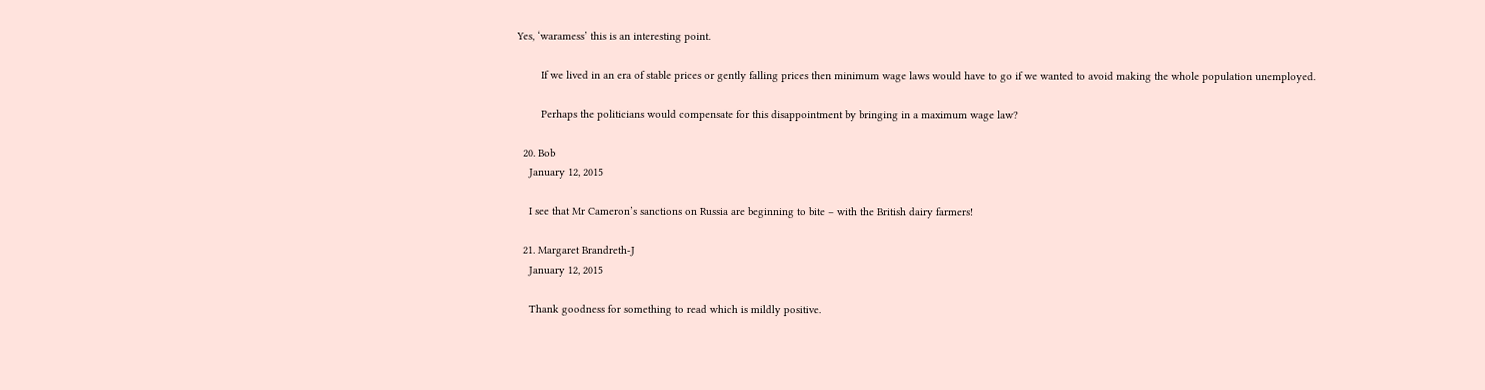Yes, ‘waramess’ this is an interesting point.

        If we lived in an era of stable prices or gently falling prices then minimum wage laws would have to go if we wanted to avoid making the whole population unemployed.

        Perhaps the politicians would compensate for this disappointment by bringing in a maximum wage law?

  20. Bob
    January 12, 2015

    I see that Mr Cameron’s sanctions on Russia are beginning to bite – with the British dairy farmers!

  21. Margaret Brandreth-J
    January 12, 2015

    Thank goodness for something to read which is mildly positive.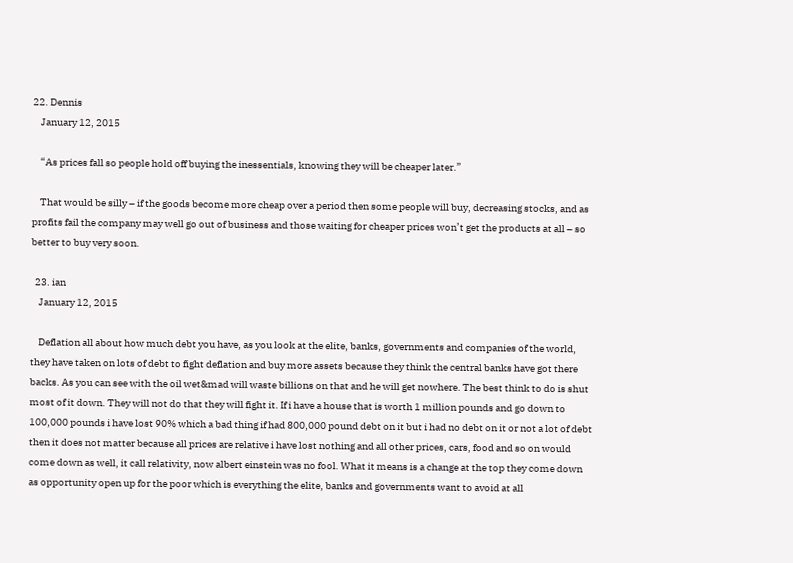22. Dennis
    January 12, 2015

    “As prices fall so people hold off buying the inessentials, knowing they will be cheaper later.”

    That would be silly – if the goods become more cheap over a period then some people will buy, decreasing stocks, and as profits fail the company may well go out of business and those waiting for cheaper prices won’t get the products at all – so better to buy very soon.

  23. ian
    January 12, 2015

    Deflation all about how much debt you have, as you look at the elite, banks, governments and companies of the world, they have taken on lots of debt to fight deflation and buy more assets because they think the central banks have got there backs. As you can see with the oil wet&mad will waste billions on that and he will get nowhere. The best think to do is shut most of it down. They will not do that they will fight it. If i have a house that is worth 1 million pounds and go down to 100,000 pounds i have lost 90% which a bad thing if had 800,000 pound debt on it but i had no debt on it or not a lot of debt then it does not matter because all prices are relative i have lost nothing and all other prices, cars, food and so on would come down as well, it call relativity, now albert einstein was no fool. What it means is a change at the top they come down as opportunity open up for the poor which is everything the elite, banks and governments want to avoid at all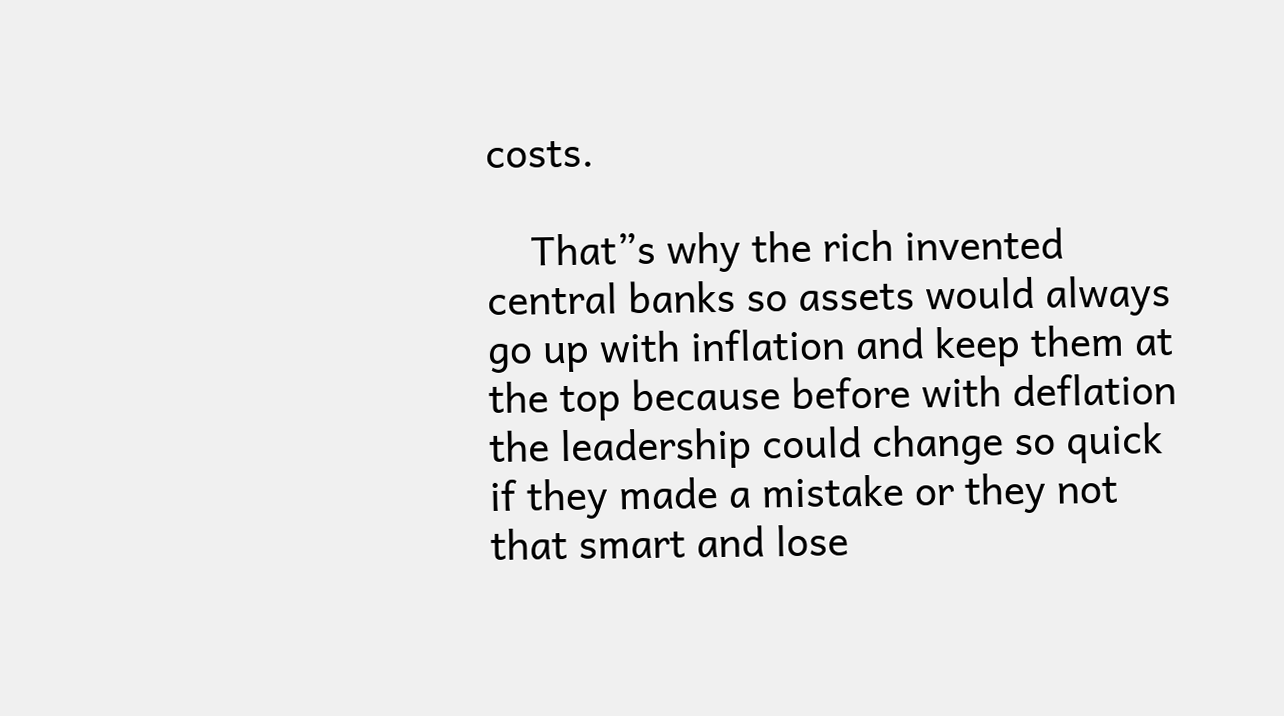costs.

    That”s why the rich invented central banks so assets would always go up with inflation and keep them at the top because before with deflation the leadership could change so quick if they made a mistake or they not that smart and lose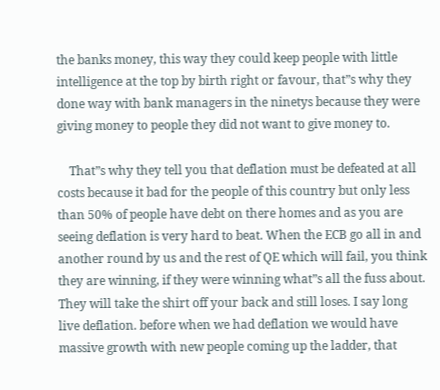the banks money, this way they could keep people with little intelligence at the top by birth right or favour, that”s why they done way with bank managers in the ninetys because they were giving money to people they did not want to give money to.

    That”s why they tell you that deflation must be defeated at all costs because it bad for the people of this country but only less than 50% of people have debt on there homes and as you are seeing deflation is very hard to beat. When the ECB go all in and another round by us and the rest of QE which will fail, you think they are winning, if they were winning what”s all the fuss about. They will take the shirt off your back and still loses. I say long live deflation. before when we had deflation we would have massive growth with new people coming up the ladder, that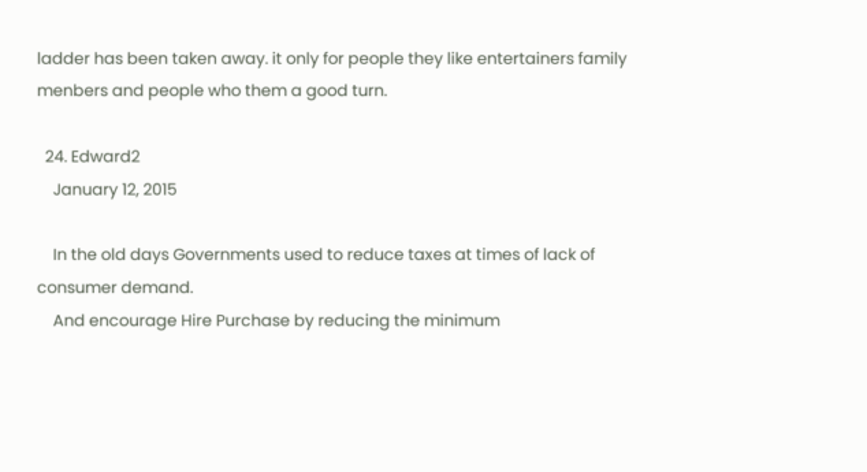ladder has been taken away. it only for people they like entertainers family menbers and people who them a good turn.

  24. Edward2
    January 12, 2015

    In the old days Governments used to reduce taxes at times of lack of consumer demand.
    And encourage Hire Purchase by reducing the minimum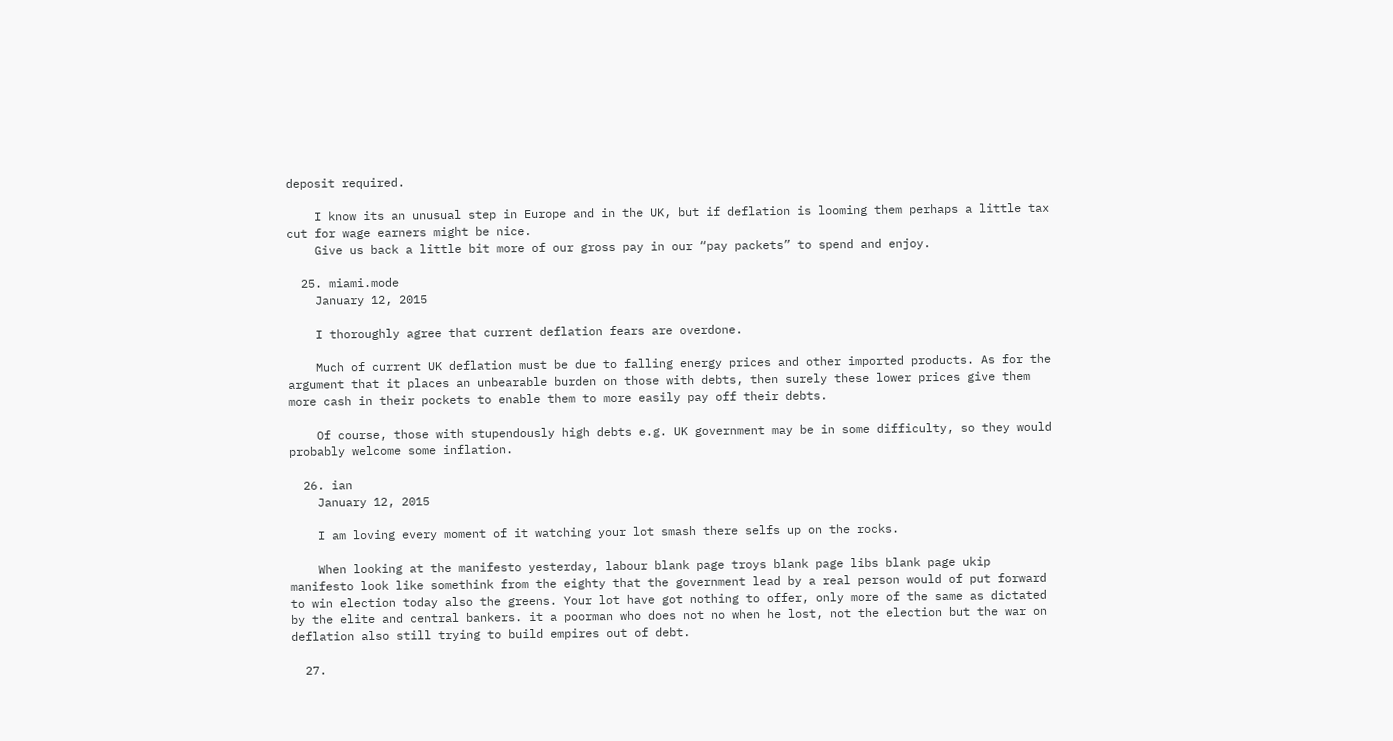deposit required.

    I know its an unusual step in Europe and in the UK, but if deflation is looming them perhaps a little tax cut for wage earners might be nice.
    Give us back a little bit more of our gross pay in our “pay packets” to spend and enjoy.

  25. miami.mode
    January 12, 2015

    I thoroughly agree that current deflation fears are overdone.

    Much of current UK deflation must be due to falling energy prices and other imported products. As for the argument that it places an unbearable burden on those with debts, then surely these lower prices give them more cash in their pockets to enable them to more easily pay off their debts.

    Of course, those with stupendously high debts e.g. UK government may be in some difficulty, so they would probably welcome some inflation.

  26. ian
    January 12, 2015

    I am loving every moment of it watching your lot smash there selfs up on the rocks.

    When looking at the manifesto yesterday, labour blank page troys blank page libs blank page ukip manifesto look like somethink from the eighty that the government lead by a real person would of put forward to win election today also the greens. Your lot have got nothing to offer, only more of the same as dictated by the elite and central bankers. it a poorman who does not no when he lost, not the election but the war on deflation also still trying to build empires out of debt.

  27.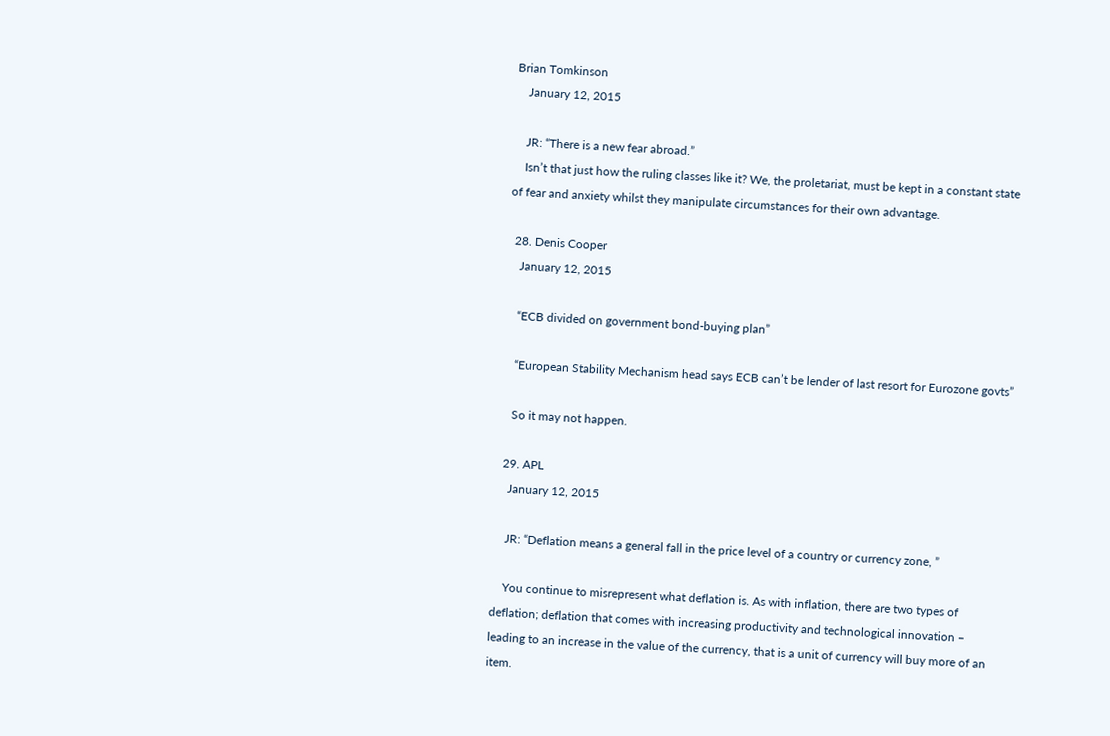Brian Tomkinson
    January 12, 2015

    JR: “There is a new fear abroad.”
    Isn’t that just how the ruling classes like it? We, the proletariat, must be kept in a constant state of fear and anxiety whilst they manipulate circumstances for their own advantage.

  28. Denis Cooper
    January 12, 2015

    “ECB divided on government bond-buying plan”

    “European Stability Mechanism head says ECB can’t be lender of last resort for Eurozone govts”

    So it may not happen.

  29. APL
    January 12, 2015

    JR: “Deflation means a general fall in the price level of a country or currency zone, ”

    You continue to misrepresent what deflation is. As with inflation, there are two types of deflation; deflation that comes with increasing productivity and technological innovation – leading to an increase in the value of the currency, that is a unit of currency will buy more of an item.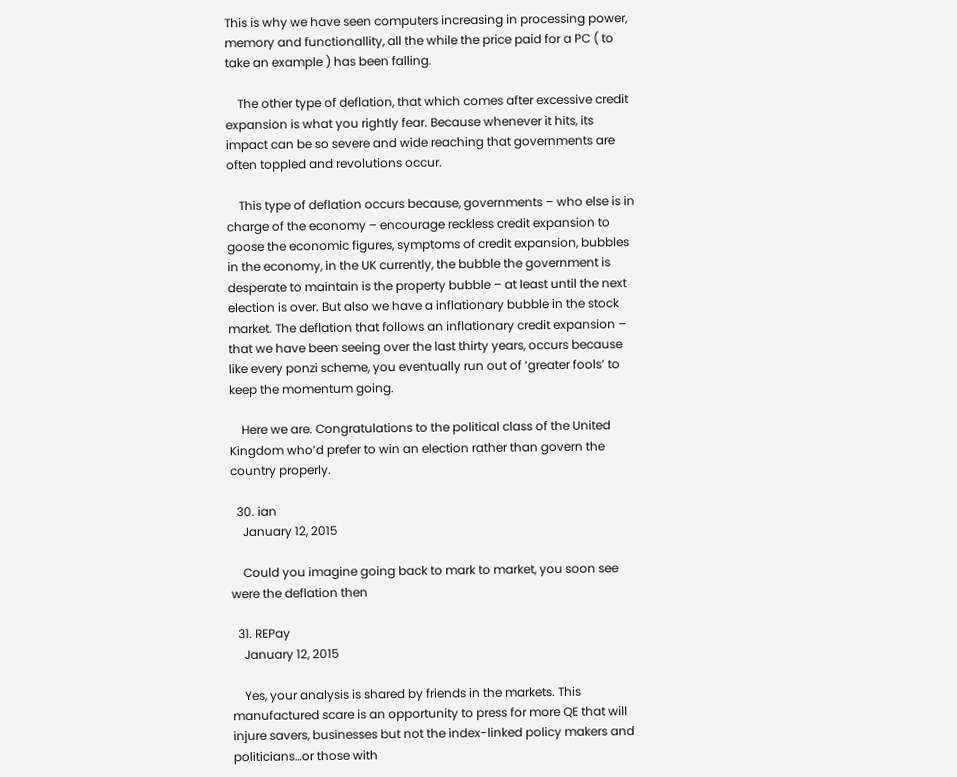This is why we have seen computers increasing in processing power, memory and functionallity, all the while the price paid for a PC ( to take an example ) has been falling.

    The other type of deflation, that which comes after excessive credit expansion is what you rightly fear. Because whenever it hits, its impact can be so severe and wide reaching that governments are often toppled and revolutions occur.

    This type of deflation occurs because, governments – who else is in charge of the economy – encourage reckless credit expansion to goose the economic figures, symptoms of credit expansion, bubbles in the economy, in the UK currently, the bubble the government is desperate to maintain is the property bubble – at least until the next election is over. But also we have a inflationary bubble in the stock market. The deflation that follows an inflationary credit expansion – that we have been seeing over the last thirty years, occurs because like every ponzi scheme, you eventually run out of ‘greater fools’ to keep the momentum going.

    Here we are. Congratulations to the political class of the United Kingdom who’d prefer to win an election rather than govern the country properly.

  30. ian
    January 12, 2015

    Could you imagine going back to mark to market, you soon see were the deflation then

  31. REPay
    January 12, 2015

    Yes, your analysis is shared by friends in the markets. This manufactured scare is an opportunity to press for more QE that will injure savers, businesses but not the index-linked policy makers and politicians…or those with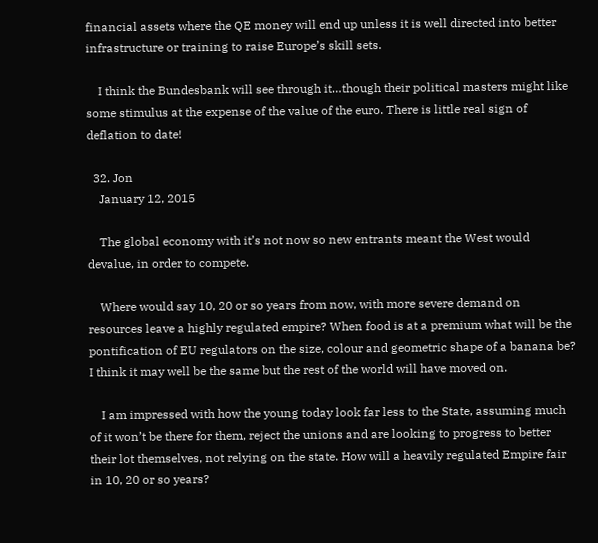financial assets where the QE money will end up unless it is well directed into better infrastructure or training to raise Europe’s skill sets.

    I think the Bundesbank will see through it…though their political masters might like some stimulus at the expense of the value of the euro. There is little real sign of deflation to date!

  32. Jon
    January 12, 2015

    The global economy with it’s not now so new entrants meant the West would devalue, in order to compete.

    Where would say 10, 20 or so years from now, with more severe demand on resources leave a highly regulated empire? When food is at a premium what will be the pontification of EU regulators on the size, colour and geometric shape of a banana be? I think it may well be the same but the rest of the world will have moved on.

    I am impressed with how the young today look far less to the State, assuming much of it won’t be there for them, reject the unions and are looking to progress to better their lot themselves, not relying on the state. How will a heavily regulated Empire fair in 10, 20 or so years?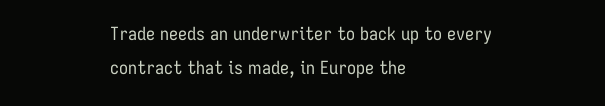Trade needs an underwriter to back up to every contract that is made, in Europe the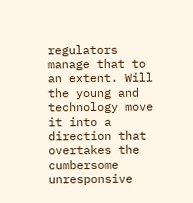regulators manage that to an extent. Will the young and technology move it into a direction that overtakes the cumbersome unresponsive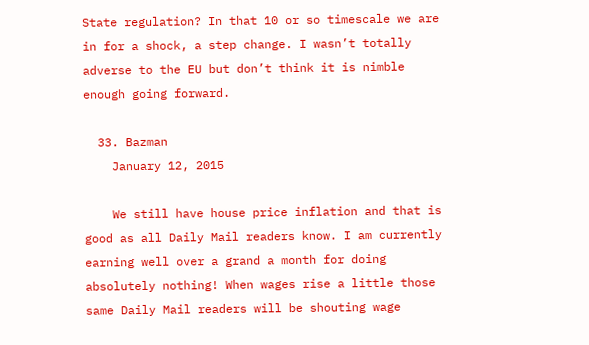State regulation? In that 10 or so timescale we are in for a shock, a step change. I wasn’t totally adverse to the EU but don’t think it is nimble enough going forward.

  33. Bazman
    January 12, 2015

    We still have house price inflation and that is good as all Daily Mail readers know. I am currently earning well over a grand a month for doing absolutely nothing! When wages rise a little those same Daily Mail readers will be shouting wage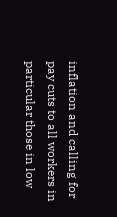inflation and calling for pay cuts to all workers in particular those in low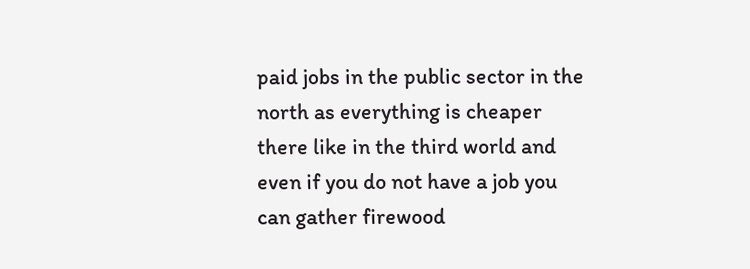paid jobs in the public sector in the north as everything is cheaper there like in the third world and even if you do not have a job you can gather firewood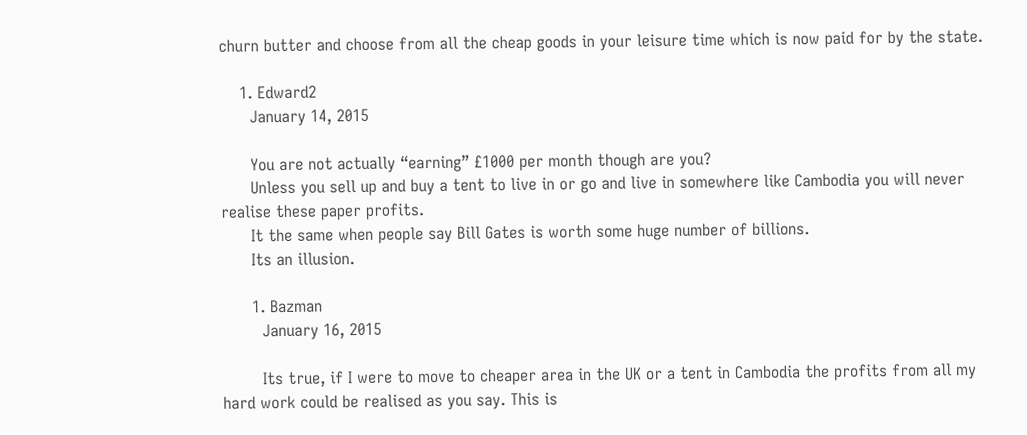churn butter and choose from all the cheap goods in your leisure time which is now paid for by the state.

    1. Edward2
      January 14, 2015

      You are not actually “earning” £1000 per month though are you?
      Unless you sell up and buy a tent to live in or go and live in somewhere like Cambodia you will never realise these paper profits.
      It the same when people say Bill Gates is worth some huge number of billions.
      Its an illusion.

      1. Bazman
        January 16, 2015

        Its true, if I were to move to cheaper area in the UK or a tent in Cambodia the profits from all my hard work could be realised as you say. This is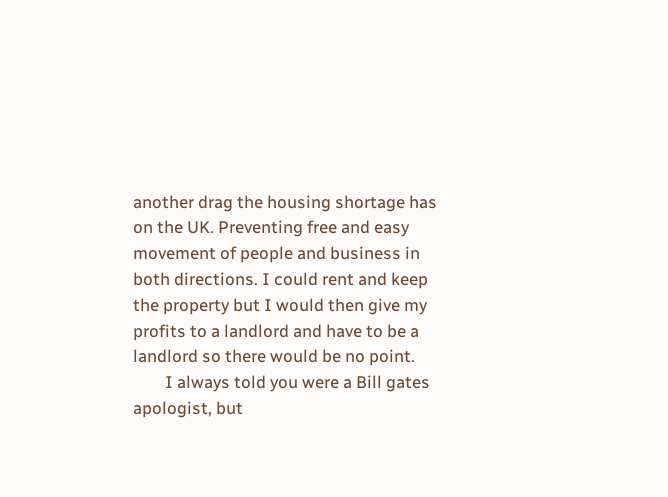another drag the housing shortage has on the UK. Preventing free and easy movement of people and business in both directions. I could rent and keep the property but I would then give my profits to a landlord and have to be a landlord so there would be no point.
        I always told you were a Bill gates apologist, but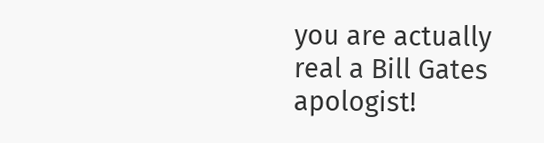you are actually real a Bill Gates apologist!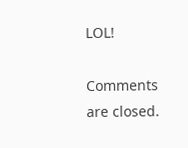LOL!

Comments are closed.